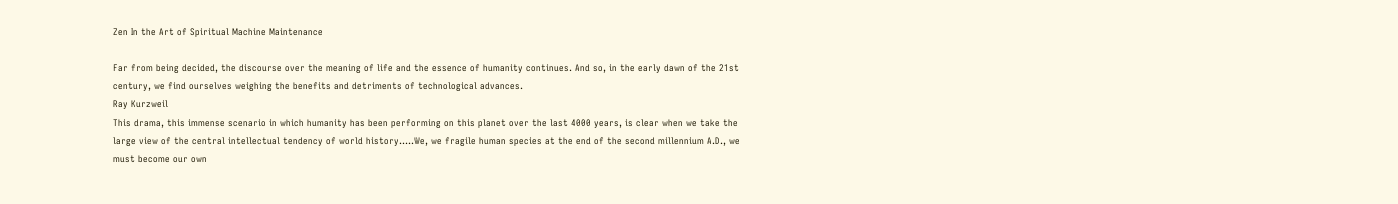Zen In the Art of Spiritual Machine Maintenance

Far from being decided, the discourse over the meaning of life and the essence of humanity continues. And so, in the early dawn of the 21st century, we find ourselves weighing the benefits and detriments of technological advances.
Ray Kurzweil
This drama, this immense scenario in which humanity has been performing on this planet over the last 4000 years, is clear when we take the large view of the central intellectual tendency of world history.....We, we fragile human species at the end of the second millennium A.D., we must become our own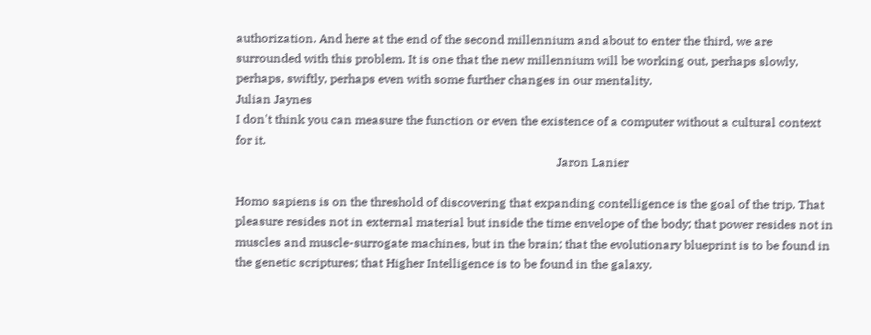authorization. And here at the end of the second millennium and about to enter the third, we are surrounded with this problem. It is one that the new millennium will be working out, perhaps slowly, perhaps, swiftly, perhaps even with some further changes in our mentality.
Julian Jaynes
I don't think you can measure the function or even the existence of a computer without a cultural context for it.
                                                                                                           Jaron Lanier

Homo sapiens is on the threshold of discovering that expanding contelligence is the goal of the trip. That pleasure resides not in external material but inside the time envelope of the body; that power resides not in muscles and muscle-surrogate machines, but in the brain; that the evolutionary blueprint is to be found in the genetic scriptures; that Higher Intelligence is to be found in the galaxy.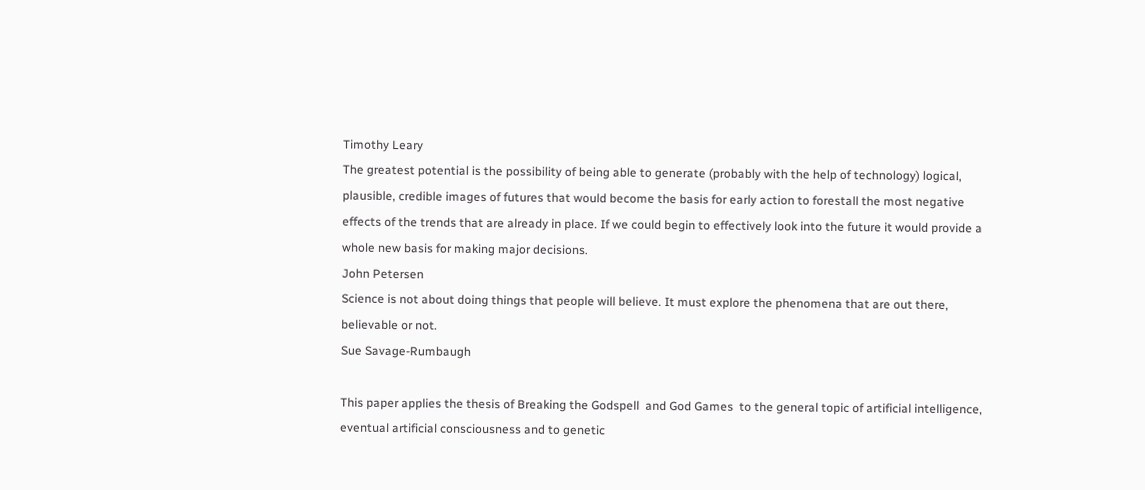Timothy Leary
The greatest potential is the possibility of being able to generate (probably with the help of technology) logical, plausible, credible images of futures that would become the basis for early action to forestall the most negative effects of the trends that are already in place. If we could begin to effectively look into the future it would provide a whole new basis for making major decisions.
John Petersen
Science is not about doing things that people will believe. It must explore the phenomena that are out there, believable or not.
Sue Savage-Rumbaugh

This paper applies the thesis of Breaking the Godspell  and God Games  to the general topic of artificial intelligence, eventual artificial consciousness and to genetic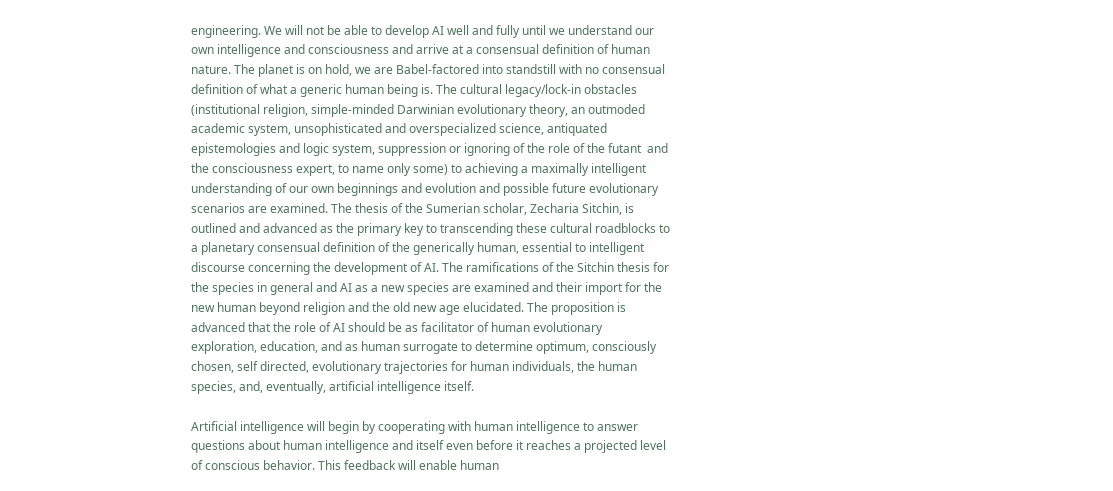engineering. We will not be able to develop AI well and fully until we understand our own intelligence and consciousness and arrive at a consensual definition of human nature. The planet is on hold, we are Babel-factored into standstill with no consensual definition of what a generic human being is. The cultural legacy/lock-in obstacles (institutional religion, simple-minded Darwinian evolutionary theory, an outmoded academic system, unsophisticated and overspecialized science, antiquated epistemologies and logic system, suppression or ignoring of the role of the futant  and the consciousness expert, to name only some) to achieving a maximally intelligent understanding of our own beginnings and evolution and possible future evolutionary scenarios are examined. The thesis of the Sumerian scholar, Zecharia Sitchin, is outlined and advanced as the primary key to transcending these cultural roadblocks to a planetary consensual definition of the generically human, essential to intelligent discourse concerning the development of AI. The ramifications of the Sitchin thesis for the species in general and AI as a new species are examined and their import for the new human beyond religion and the old new age elucidated. The proposition is advanced that the role of AI should be as facilitator of human evolutionary exploration, education, and as human surrogate to determine optimum, consciously chosen, self directed, evolutionary trajectories for human individuals, the human species, and, eventually, artificial intelligence itself.

Artificial intelligence will begin by cooperating with human intelligence to answer questions about human intelligence and itself even before it reaches a projected level of conscious behavior. This feedback will enable human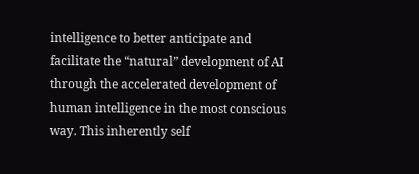intelligence to better anticipate and facilitate the “natural” development of AI through the accelerated development of human intelligence in the most conscious way. This inherently self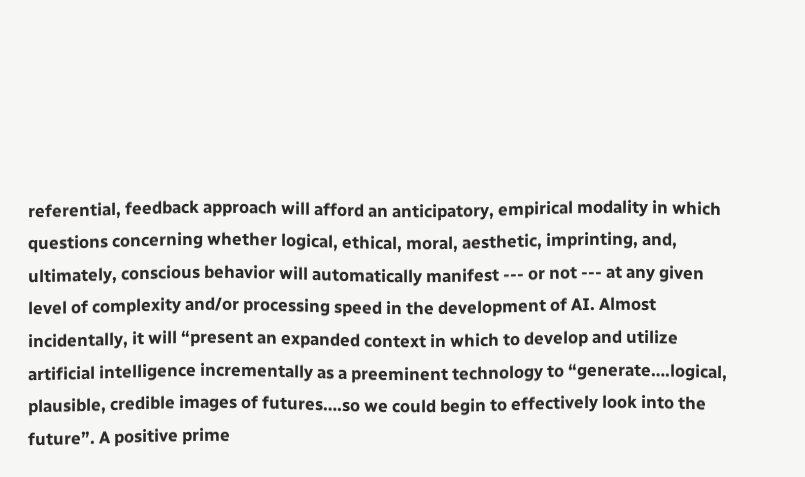referential, feedback approach will afford an anticipatory, empirical modality in which questions concerning whether logical, ethical, moral, aesthetic, imprinting, and, ultimately, conscious behavior will automatically manifest --- or not --- at any given level of complexity and/or processing speed in the development of AI. Almost incidentally, it will “present an expanded context in which to develop and utilize artificial intelligence incrementally as a preeminent technology to “generate….logical, plausible, credible images of futures….so we could begin to effectively look into the future”. A positive prime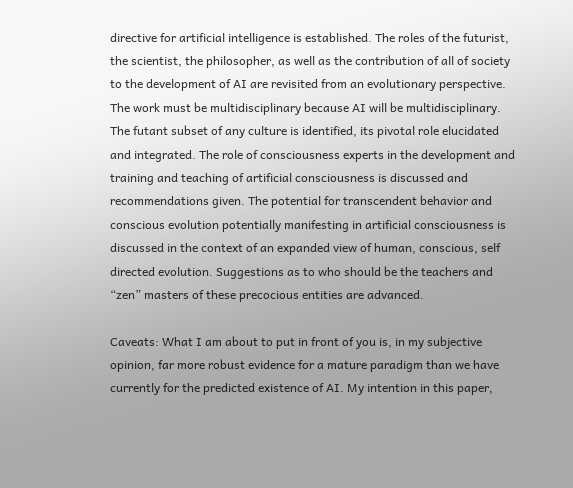directive for artificial intelligence is established. The roles of the futurist, the scientist, the philosopher, as well as the contribution of all of society to the development of AI are revisited from an evolutionary perspective. The work must be multidisciplinary because AI will be multidisciplinary. The futant subset of any culture is identified, its pivotal role elucidated and integrated. The role of consciousness experts in the development and training and teaching of artificial consciousness is discussed and recommendations given. The potential for transcendent behavior and conscious evolution potentially manifesting in artificial consciousness is discussed in the context of an expanded view of human, conscious, self directed evolution. Suggestions as to who should be the teachers and “zen” masters of these precocious entities are advanced.

Caveats: What I am about to put in front of you is, in my subjective opinion, far more robust evidence for a mature paradigm than we have currently for the predicted existence of AI. My intention in this paper,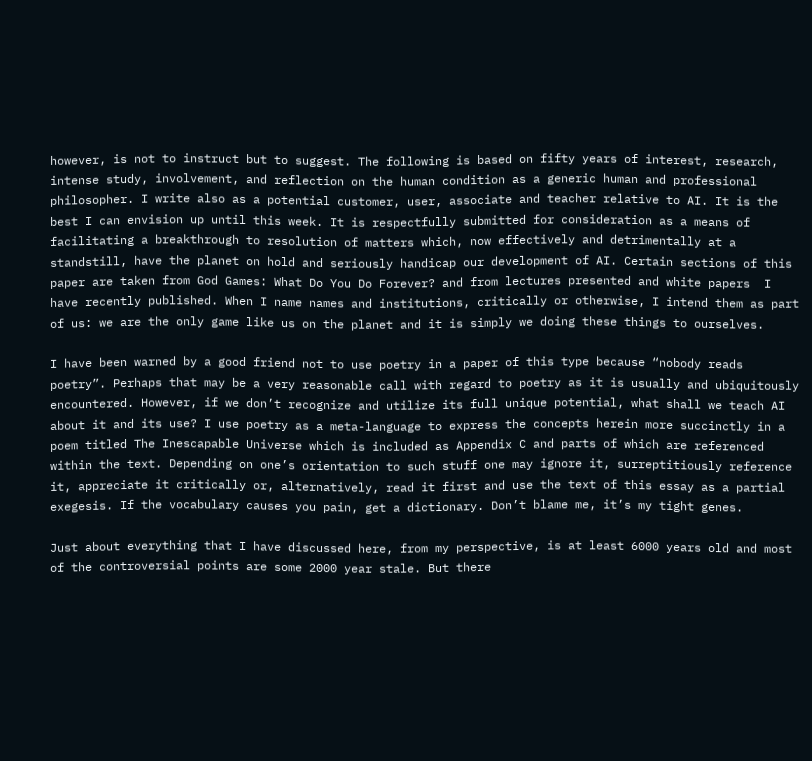however, is not to instruct but to suggest. The following is based on fifty years of interest, research, intense study, involvement, and reflection on the human condition as a generic human and professional philosopher. I write also as a potential customer, user, associate and teacher relative to AI. It is the best I can envision up until this week. It is respectfully submitted for consideration as a means of facilitating a breakthrough to resolution of matters which, now effectively and detrimentally at a standstill, have the planet on hold and seriously handicap our development of AI. Certain sections of this paper are taken from God Games: What Do You Do Forever? and from lectures presented and white papers  I have recently published. When I name names and institutions, critically or otherwise, I intend them as part of us: we are the only game like us on the planet and it is simply we doing these things to ourselves.

I have been warned by a good friend not to use poetry in a paper of this type because “nobody reads poetry”. Perhaps that may be a very reasonable call with regard to poetry as it is usually and ubiquitously encountered. However, if we don’t recognize and utilize its full unique potential, what shall we teach AI about it and its use? I use poetry as a meta-language to express the concepts herein more succinctly in a poem titled The Inescapable Universe which is included as Appendix C and parts of which are referenced within the text. Depending on one’s orientation to such stuff one may ignore it, surreptitiously reference it, appreciate it critically or, alternatively, read it first and use the text of this essay as a partial exegesis. If the vocabulary causes you pain, get a dictionary. Don’t blame me, it’s my tight genes.

Just about everything that I have discussed here, from my perspective, is at least 6000 years old and most of the controversial points are some 2000 year stale. But there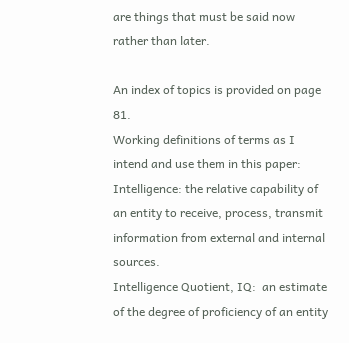are things that must be said now rather than later.

An index of topics is provided on page 81.
Working definitions of terms as I intend and use them in this paper:
Intelligence: the relative capability of an entity to receive, process, transmit information from external and internal sources.
Intelligence Quotient, IQ:  an estimate of the degree of proficiency of an entity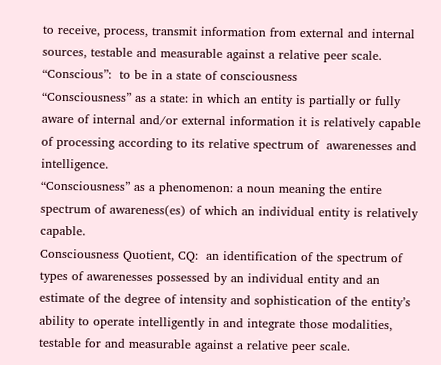to receive, process, transmit information from external and internal sources, testable and measurable against a relative peer scale.
“Conscious”:  to be in a state of consciousness
“Consciousness” as a state: in which an entity is partially or fully aware of internal and/or external information it is relatively capable of processing according to its relative spectrum of  awarenesses and intelligence.
“Consciousness” as a phenomenon: a noun meaning the entire spectrum of awareness(es) of which an individual entity is relatively capable.
Consciousness Quotient, CQ:  an identification of the spectrum of types of awarenesses possessed by an individual entity and an estimate of the degree of intensity and sophistication of the entity’s ability to operate intelligently in and integrate those modalities, testable for and measurable against a relative peer scale.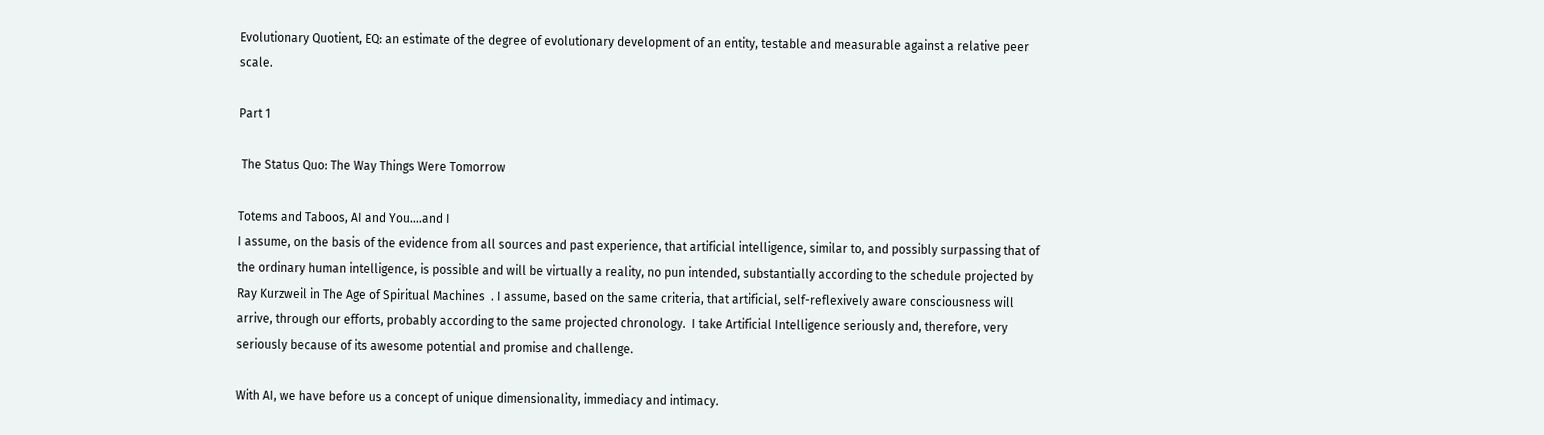Evolutionary Quotient, EQ: an estimate of the degree of evolutionary development of an entity, testable and measurable against a relative peer scale.

Part 1

 The Status Quo: The Way Things Were Tomorrow

Totems and Taboos, AI and You....and I
I assume, on the basis of the evidence from all sources and past experience, that artificial intelligence, similar to, and possibly surpassing that of the ordinary human intelligence, is possible and will be virtually a reality, no pun intended, substantially according to the schedule projected by Ray Kurzweil in The Age of Spiritual Machines  . I assume, based on the same criteria, that artificial, self-reflexively aware consciousness will arrive, through our efforts, probably according to the same projected chronology.  I take Artificial Intelligence seriously and, therefore, very seriously because of its awesome potential and promise and challenge.

With AI, we have before us a concept of unique dimensionality, immediacy and intimacy.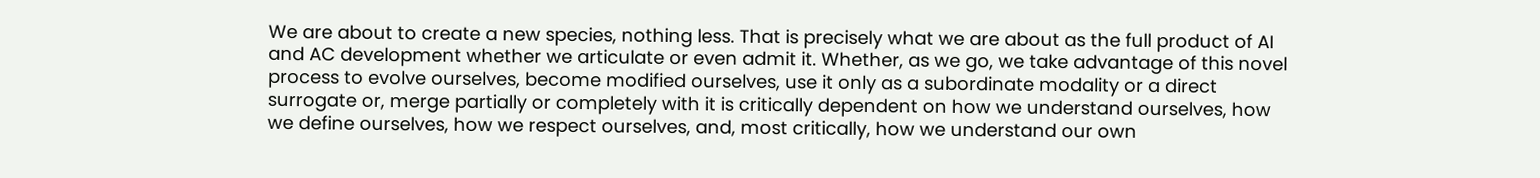We are about to create a new species, nothing less. That is precisely what we are about as the full product of AI and AC development whether we articulate or even admit it. Whether, as we go, we take advantage of this novel process to evolve ourselves, become modified ourselves, use it only as a subordinate modality or a direct surrogate or, merge partially or completely with it is critically dependent on how we understand ourselves, how we define ourselves, how we respect ourselves, and, most critically, how we understand our own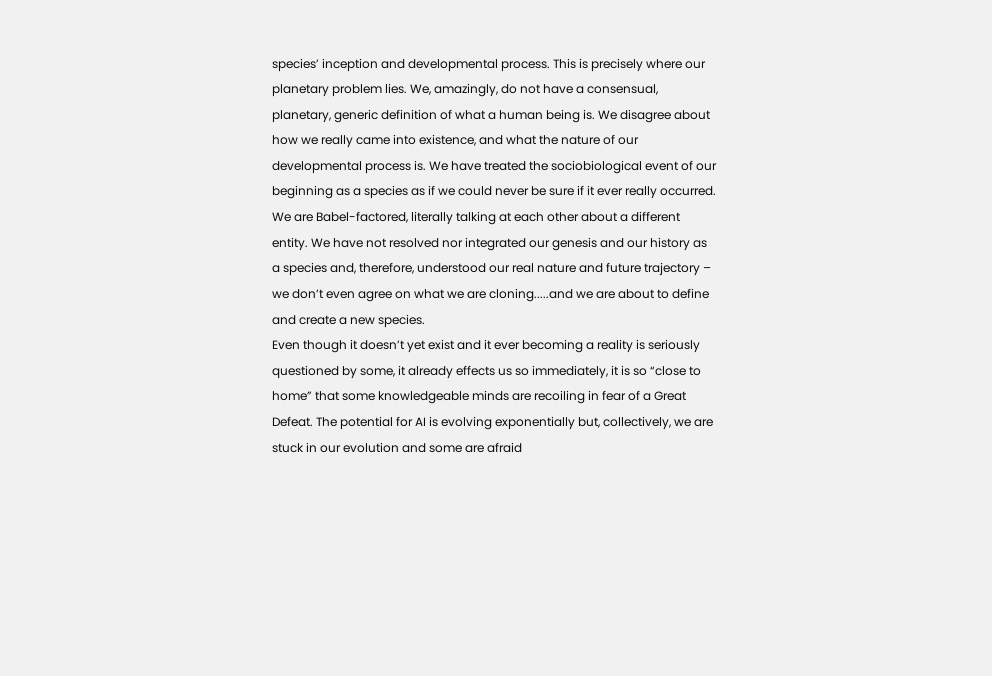species’ inception and developmental process. This is precisely where our planetary problem lies. We, amazingly, do not have a consensual, planetary, generic definition of what a human being is. We disagree about how we really came into existence, and what the nature of our developmental process is. We have treated the sociobiological event of our beginning as a species as if we could never be sure if it ever really occurred. We are Babel-factored, literally talking at each other about a different entity. We have not resolved nor integrated our genesis and our history as a species and, therefore, understood our real nature and future trajectory – we don’t even agree on what we are cloning.....and we are about to define and create a new species.
Even though it doesn’t yet exist and it ever becoming a reality is seriously questioned by some, it already effects us so immediately, it is so “close to home” that some knowledgeable minds are recoiling in fear of a Great Defeat. The potential for AI is evolving exponentially but, collectively, we are stuck in our evolution and some are afraid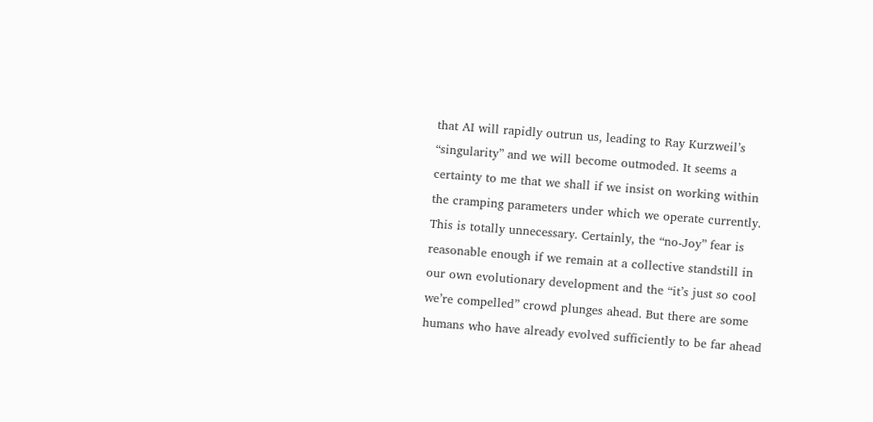that AI will rapidly outrun us, leading to Ray Kurzweil’s “singularity” and we will become outmoded. It seems a certainty to me that we shall if we insist on working within the cramping parameters under which we operate currently. This is totally unnecessary. Certainly, the “no-Joy” fear is reasonable enough if we remain at a collective standstill in our own evolutionary development and the “it’s just so cool we’re compelled” crowd plunges ahead. But there are some humans who have already evolved sufficiently to be far ahead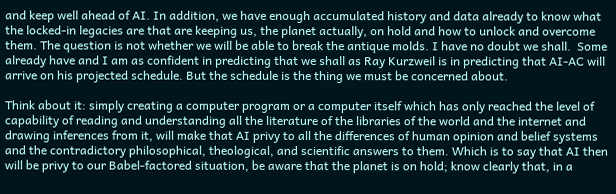and keep well ahead of AI. In addition, we have enough accumulated history and data already to know what the locked-in legacies are that are keeping us, the planet actually, on hold and how to unlock and overcome them. The question is not whether we will be able to break the antique molds. I have no doubt we shall.  Some already have and I am as confident in predicting that we shall as Ray Kurzweil is in predicting that AI-AC will arrive on his projected schedule. But the schedule is the thing we must be concerned about.

Think about it: simply creating a computer program or a computer itself which has only reached the level of capability of reading and understanding all the literature of the libraries of the world and the internet and drawing inferences from it, will make that AI privy to all the differences of human opinion and belief systems and the contradictory philosophical, theological, and scientific answers to them. Which is to say that AI then will be privy to our Babel-factored situation, be aware that the planet is on hold; know clearly that, in a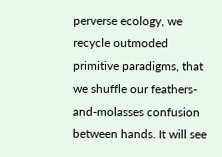perverse ecology, we recycle outmoded primitive paradigms, that we shuffle our feathers-and-molasses confusion between hands. It will see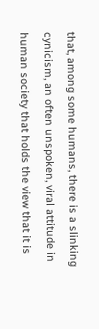that, among some humans, there is a slinking cynicism, an often unspoken, viral attitude in human society that holds the view that it is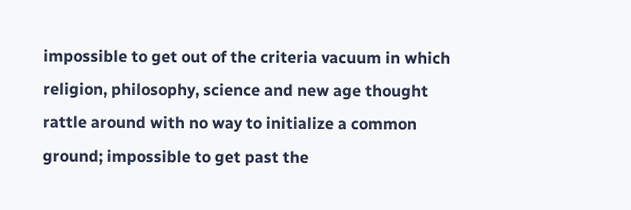impossible to get out of the criteria vacuum in which religion, philosophy, science and new age thought rattle around with no way to initialize a common ground; impossible to get past the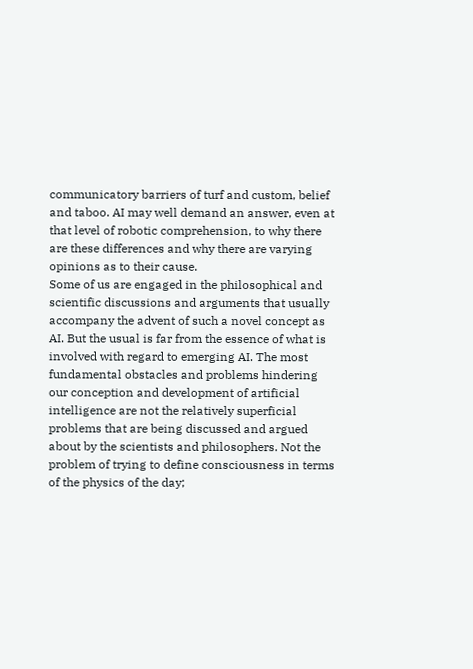communicatory barriers of turf and custom, belief and taboo. AI may well demand an answer, even at that level of robotic comprehension, to why there are these differences and why there are varying opinions as to their cause.
Some of us are engaged in the philosophical and scientific discussions and arguments that usually accompany the advent of such a novel concept as AI. But the usual is far from the essence of what is involved with regard to emerging AI. The most fundamental obstacles and problems hindering our conception and development of artificial intelligence are not the relatively superficial problems that are being discussed and argued about by the scientists and philosophers. Not the problem of trying to define consciousness in terms of the physics of the day;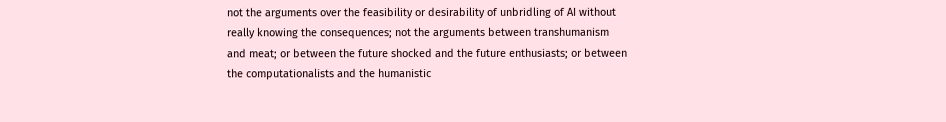not the arguments over the feasibility or desirability of unbridling of AI without really knowing the consequences; not the arguments between transhumanism and meat; or between the future shocked and the future enthusiasts; or between the computationalists and the humanistic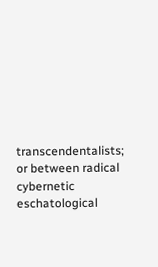transcendentalists; or between radical cybernetic eschatological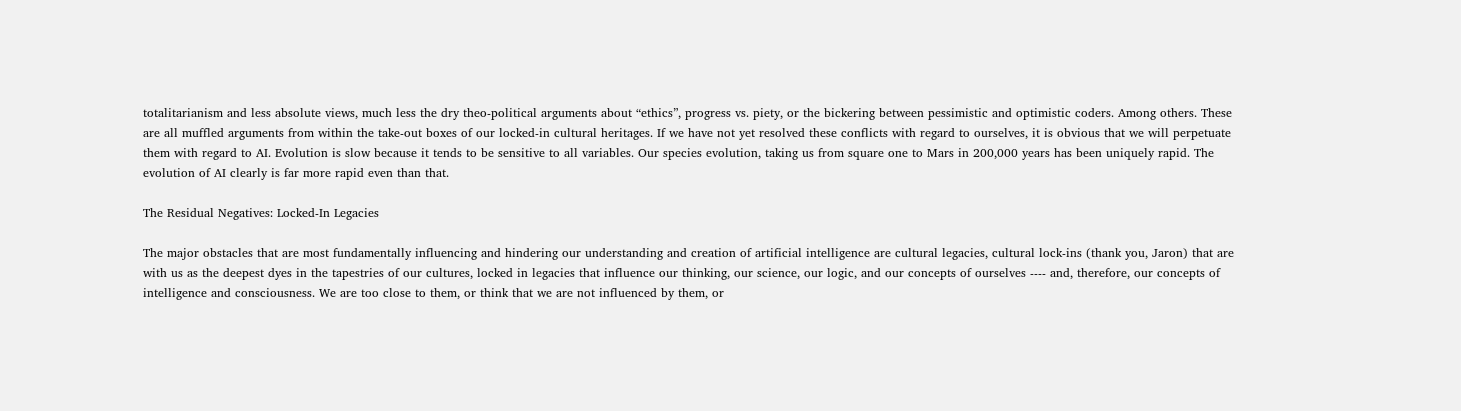totalitarianism and less absolute views, much less the dry theo-political arguments about “ethics”, progress vs. piety, or the bickering between pessimistic and optimistic coders. Among others. These are all muffled arguments from within the take-out boxes of our locked-in cultural heritages. If we have not yet resolved these conflicts with regard to ourselves, it is obvious that we will perpetuate them with regard to AI. Evolution is slow because it tends to be sensitive to all variables. Our species evolution, taking us from square one to Mars in 200,000 years has been uniquely rapid. The evolution of AI clearly is far more rapid even than that.

The Residual Negatives: Locked-In Legacies

The major obstacles that are most fundamentally influencing and hindering our understanding and creation of artificial intelligence are cultural legacies, cultural lock-ins (thank you, Jaron) that are with us as the deepest dyes in the tapestries of our cultures, locked in legacies that influence our thinking, our science, our logic, and our concepts of ourselves ---- and, therefore, our concepts of intelligence and consciousness. We are too close to them, or think that we are not influenced by them, or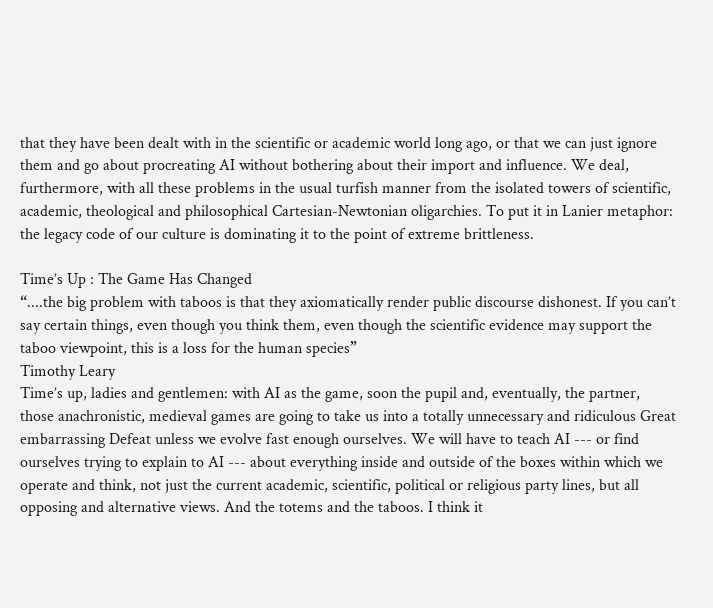that they have been dealt with in the scientific or academic world long ago, or that we can just ignore them and go about procreating AI without bothering about their import and influence. We deal, furthermore, with all these problems in the usual turfish manner from the isolated towers of scientific, academic, theological and philosophical Cartesian-Newtonian oligarchies. To put it in Lanier metaphor: the legacy code of our culture is dominating it to the point of extreme brittleness.

Time’s Up : The Game Has Changed
“....the big problem with taboos is that they axiomatically render public discourse dishonest. If you can’t say certain things, even though you think them, even though the scientific evidence may support the taboo viewpoint, this is a loss for the human species”
Timothy Leary
Time’s up, ladies and gentlemen: with AI as the game, soon the pupil and, eventually, the partner, those anachronistic, medieval games are going to take us into a totally unnecessary and ridiculous Great embarrassing Defeat unless we evolve fast enough ourselves. We will have to teach AI --- or find ourselves trying to explain to AI --- about everything inside and outside of the boxes within which we operate and think, not just the current academic, scientific, political or religious party lines, but all opposing and alternative views. And the totems and the taboos. I think it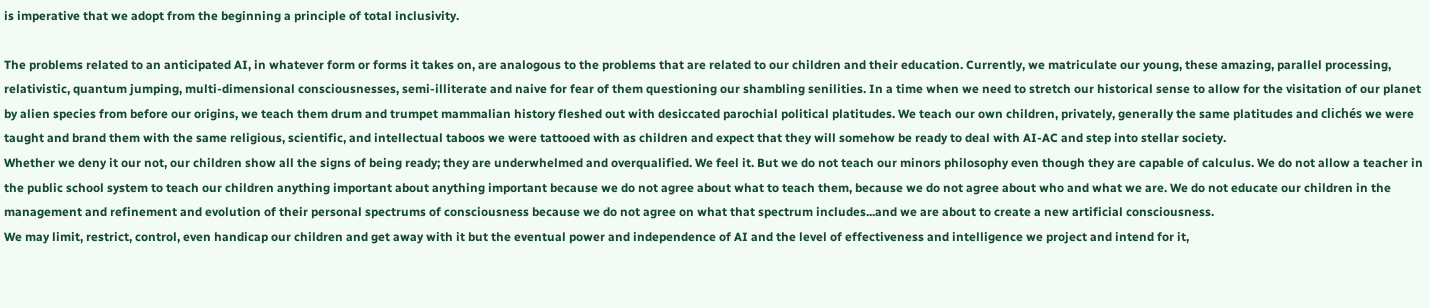is imperative that we adopt from the beginning a principle of total inclusivity.

The problems related to an anticipated AI, in whatever form or forms it takes on, are analogous to the problems that are related to our children and their education. Currently, we matriculate our young, these amazing, parallel processing, relativistic, quantum jumping, multi-dimensional consciousnesses, semi-illiterate and naive for fear of them questioning our shambling senilities. In a time when we need to stretch our historical sense to allow for the visitation of our planet by alien species from before our origins, we teach them drum and trumpet mammalian history fleshed out with desiccated parochial political platitudes. We teach our own children, privately, generally the same platitudes and clichés we were taught and brand them with the same religious, scientific, and intellectual taboos we were tattooed with as children and expect that they will somehow be ready to deal with AI-AC and step into stellar society.
Whether we deny it our not, our children show all the signs of being ready; they are underwhelmed and overqualified. We feel it. But we do not teach our minors philosophy even though they are capable of calculus. We do not allow a teacher in the public school system to teach our children anything important about anything important because we do not agree about what to teach them, because we do not agree about who and what we are. We do not educate our children in the management and refinement and evolution of their personal spectrums of consciousness because we do not agree on what that spectrum includes...and we are about to create a new artificial consciousness.
We may limit, restrict, control, even handicap our children and get away with it but the eventual power and independence of AI and the level of effectiveness and intelligence we project and intend for it,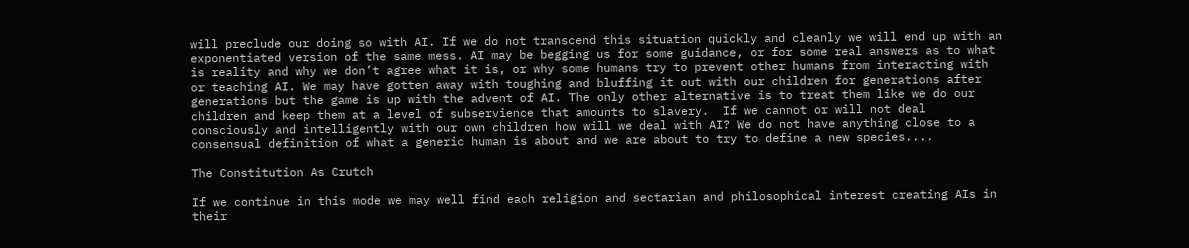will preclude our doing so with AI. If we do not transcend this situation quickly and cleanly we will end up with an exponentiated version of the same mess. AI may be begging us for some guidance, or for some real answers as to what is reality and why we don’t agree what it is, or why some humans try to prevent other humans from interacting with or teaching AI. We may have gotten away with toughing and bluffing it out with our children for generations after generations but the game is up with the advent of AI. The only other alternative is to treat them like we do our children and keep them at a level of subservience that amounts to slavery.  If we cannot or will not deal consciously and intelligently with our own children how will we deal with AI? We do not have anything close to a consensual definition of what a generic human is about and we are about to try to define a new species....

The Constitution As Crutch

If we continue in this mode we may well find each religion and sectarian and philosophical interest creating AIs in their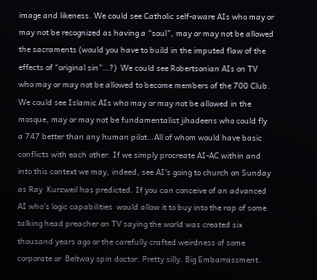image and likeness. We could see Catholic self-aware AIs who may or may not be recognized as having a “soul”, may or may not be allowed the sacraments (would you have to build in the imputed flaw of the effects of “original sin”…?)  We could see Robertsonian AIs on TV who may or may not be allowed to become members of the 700 Club.  We could see Islamic AIs who may or may not be allowed in the mosque, may or may not be fundamentalist jihadeens who could fly a 747 better than any human pilot…All of whom would have basic conflicts with each other. If we simply procreate AI-AC within and into this context we may, indeed, see AI’s going to church on Sunday as Ray  Kurzweil has predicted. If you can conceive of an advanced AI who’s logic capabilities  would allow it to buy into the rap of some talking head preacher on TV saying the world was created six thousand years ago or the carefully crafted weirdness of some corporate or  Beltway spin doctor. Pretty silly. Big Embarrassment.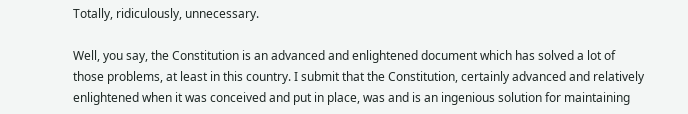Totally, ridiculously, unnecessary.

Well, you say, the Constitution is an advanced and enlightened document which has solved a lot of those problems, at least in this country. I submit that the Constitution, certainly advanced and relatively enlightened when it was conceived and put in place, was and is an ingenious solution for maintaining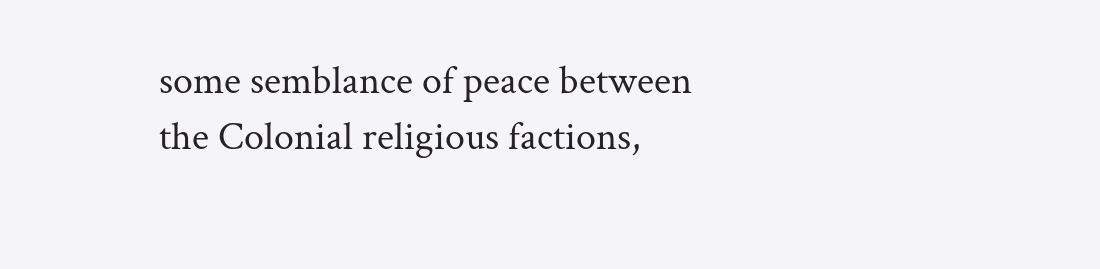some semblance of peace between the Colonial religious factions,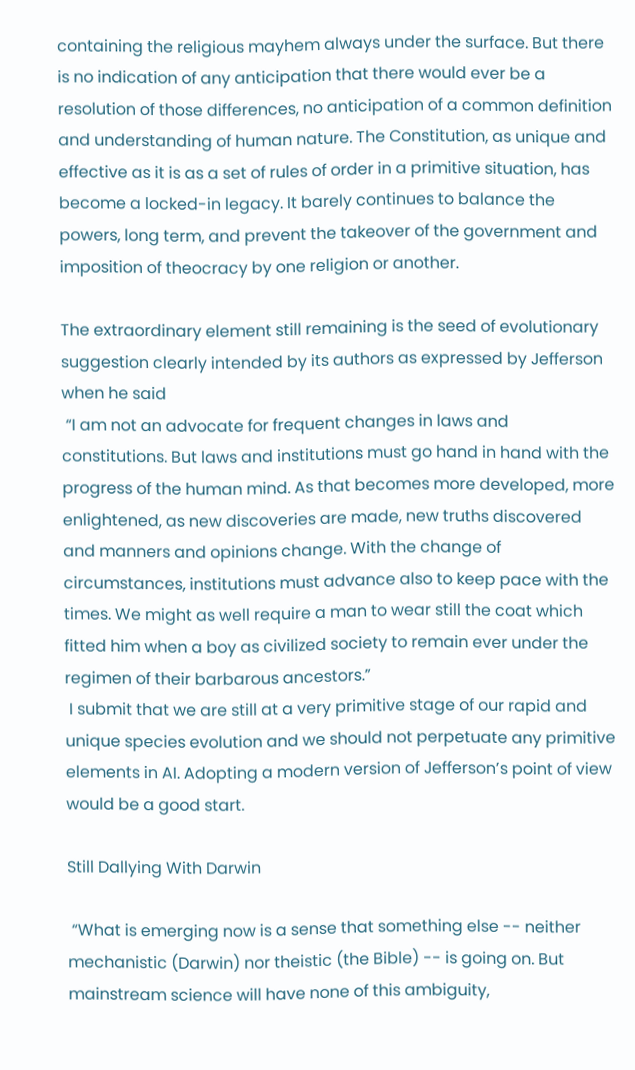containing the religious mayhem always under the surface. But there is no indication of any anticipation that there would ever be a resolution of those differences, no anticipation of a common definition and understanding of human nature. The Constitution, as unique and effective as it is as a set of rules of order in a primitive situation, has become a locked-in legacy. It barely continues to balance the powers, long term, and prevent the takeover of the government and imposition of theocracy by one religion or another.

The extraordinary element still remaining is the seed of evolutionary suggestion clearly intended by its authors as expressed by Jefferson when he said
 “I am not an advocate for frequent changes in laws and constitutions. But laws and institutions must go hand in hand with the progress of the human mind. As that becomes more developed, more enlightened, as new discoveries are made, new truths discovered and manners and opinions change. With the change of circumstances, institutions must advance also to keep pace with the times. We might as well require a man to wear still the coat which fitted him when a boy as civilized society to remain ever under the regimen of their barbarous ancestors.”
 I submit that we are still at a very primitive stage of our rapid and unique species evolution and we should not perpetuate any primitive elements in AI. Adopting a modern version of Jefferson’s point of view would be a good start.

Still Dallying With Darwin

 “What is emerging now is a sense that something else -- neither mechanistic (Darwin) nor theistic (the Bible) -- is going on. But mainstream science will have none of this ambiguity,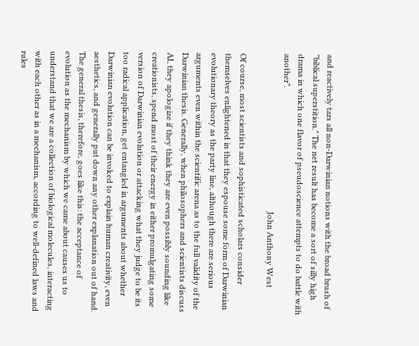and reactively tars all non-Darwinian notions with the broad brush of "biblical superstition." The net result has become a sort of silly high drama in which one flavor of pseudoscience attempts to do battle with another”.
                                                                               John Anthony West

Of course, most scientists and sophisticated scholars consider themselves enlightened in that they espouse some form of Darwinian evolutionary theory as the party line, although there are serious arguments even within the scientific arena as to the full validity of the Darwinian thesis. Generally, when philosophers and scientists discuss AI, they apologize if they think they are even possibly sounding like creationists, spend most of their energy in either promulgating some version of Darwinian evolution or attacking what they judge to be its too radical application, get entangled in arguments about whether Darwinian evolution can be invoked to explain human creativity, even aesthetics, and generally put down any other explanation out of hand.
The general thesis, therefore, goes like this: the acceptance of evolution as the mechanism by which we came about causes us to understand that we are a collection of biological molecules, interacting with each other as in a mechanism, according to well-defined laws and rules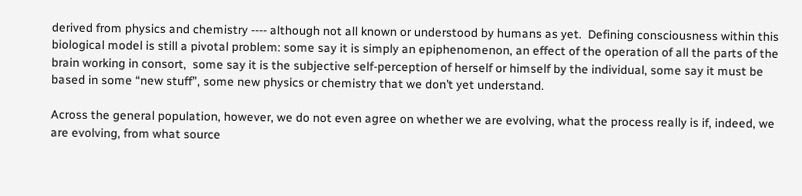derived from physics and chemistry ---- although not all known or understood by humans as yet.  Defining consciousness within this biological model is still a pivotal problem: some say it is simply an epiphenomenon, an effect of the operation of all the parts of the brain working in consort,  some say it is the subjective self-perception of herself or himself by the individual, some say it must be based in some “new stuff”, some new physics or chemistry that we don’t yet understand.

Across the general population, however, we do not even agree on whether we are evolving, what the process really is if, indeed, we are evolving, from what source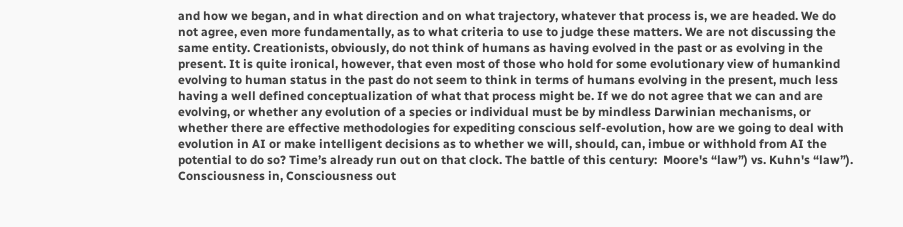and how we began, and in what direction and on what trajectory, whatever that process is, we are headed. We do not agree, even more fundamentally, as to what criteria to use to judge these matters. We are not discussing the same entity. Creationists, obviously, do not think of humans as having evolved in the past or as evolving in the present. It is quite ironical, however, that even most of those who hold for some evolutionary view of humankind evolving to human status in the past do not seem to think in terms of humans evolving in the present, much less having a well defined conceptualization of what that process might be. If we do not agree that we can and are evolving, or whether any evolution of a species or individual must be by mindless Darwinian mechanisms, or whether there are effective methodologies for expediting conscious self-evolution, how are we going to deal with evolution in AI or make intelligent decisions as to whether we will, should, can, imbue or withhold from AI the potential to do so? Time’s already run out on that clock. The battle of this century:  Moore's “law”) vs. Kuhn's “law”).
Consciousness in, Consciousness out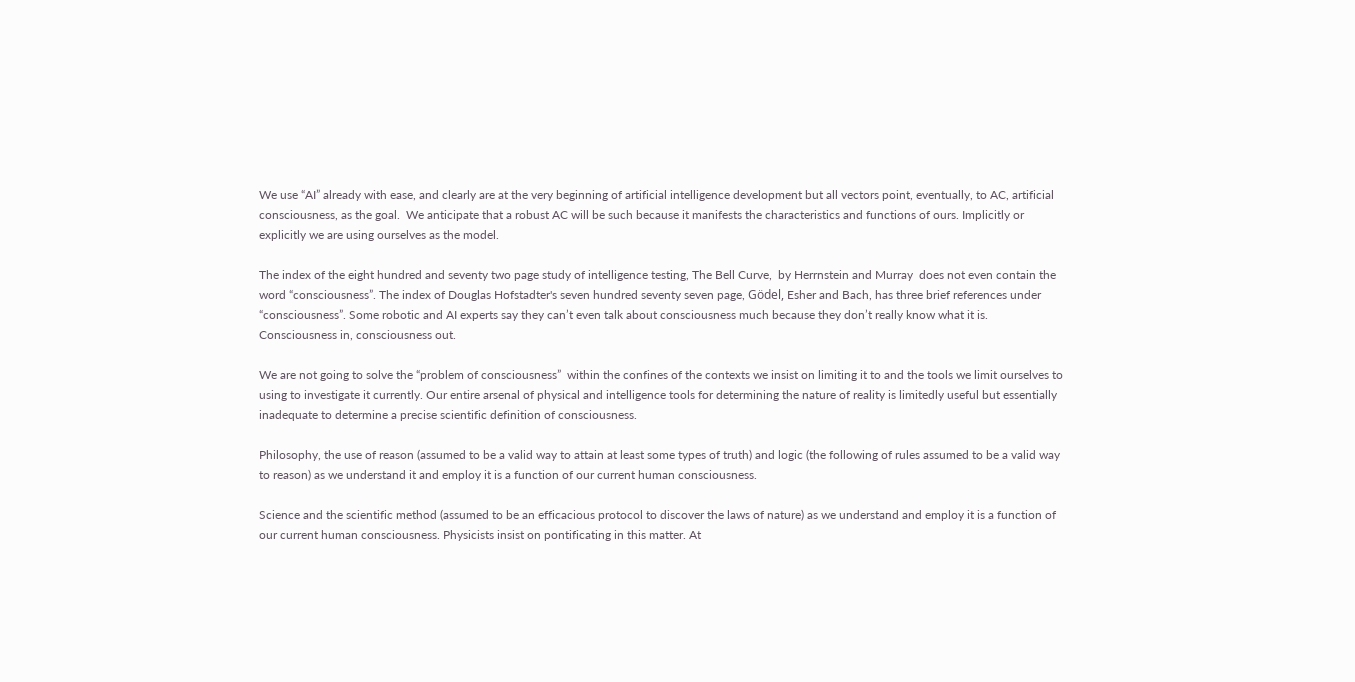We use “AI” already with ease, and clearly are at the very beginning of artificial intelligence development but all vectors point, eventually, to AC, artificial consciousness, as the goal.  We anticipate that a robust AC will be such because it manifests the characteristics and functions of ours. Implicitly or explicitly we are using ourselves as the model.

The index of the eight hundred and seventy two page study of intelligence testing, The Bell Curve,  by Herrnstein and Murray  does not even contain the word “consciousness”. The index of Douglas Hofstadter's seven hundred seventy seven page, Gödel, Esher and Bach, has three brief references under “consciousness”. Some robotic and AI experts say they can’t even talk about consciousness much because they don’t really know what it is.  Consciousness in, consciousness out.

We are not going to solve the “problem of consciousness”  within the confines of the contexts we insist on limiting it to and the tools we limit ourselves to using to investigate it currently. Our entire arsenal of physical and intelligence tools for determining the nature of reality is limitedly useful but essentially inadequate to determine a precise scientific definition of consciousness.

Philosophy, the use of reason (assumed to be a valid way to attain at least some types of truth) and logic (the following of rules assumed to be a valid way to reason) as we understand it and employ it is a function of our current human consciousness.

Science and the scientific method (assumed to be an efficacious protocol to discover the laws of nature) as we understand and employ it is a function of our current human consciousness. Physicists insist on pontificating in this matter. At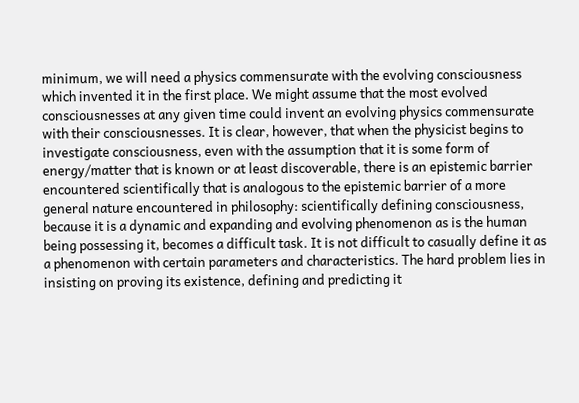minimum, we will need a physics commensurate with the evolving consciousness which invented it in the first place. We might assume that the most evolved consciousnesses at any given time could invent an evolving physics commensurate with their consciousnesses. It is clear, however, that when the physicist begins to investigate consciousness, even with the assumption that it is some form of energy/matter that is known or at least discoverable, there is an epistemic barrier encountered scientifically that is analogous to the epistemic barrier of a more general nature encountered in philosophy: scientifically defining consciousness, because it is a dynamic and expanding and evolving phenomenon as is the human being possessing it, becomes a difficult task. It is not difficult to casually define it as a phenomenon with certain parameters and characteristics. The hard problem lies in insisting on proving its existence, defining and predicting it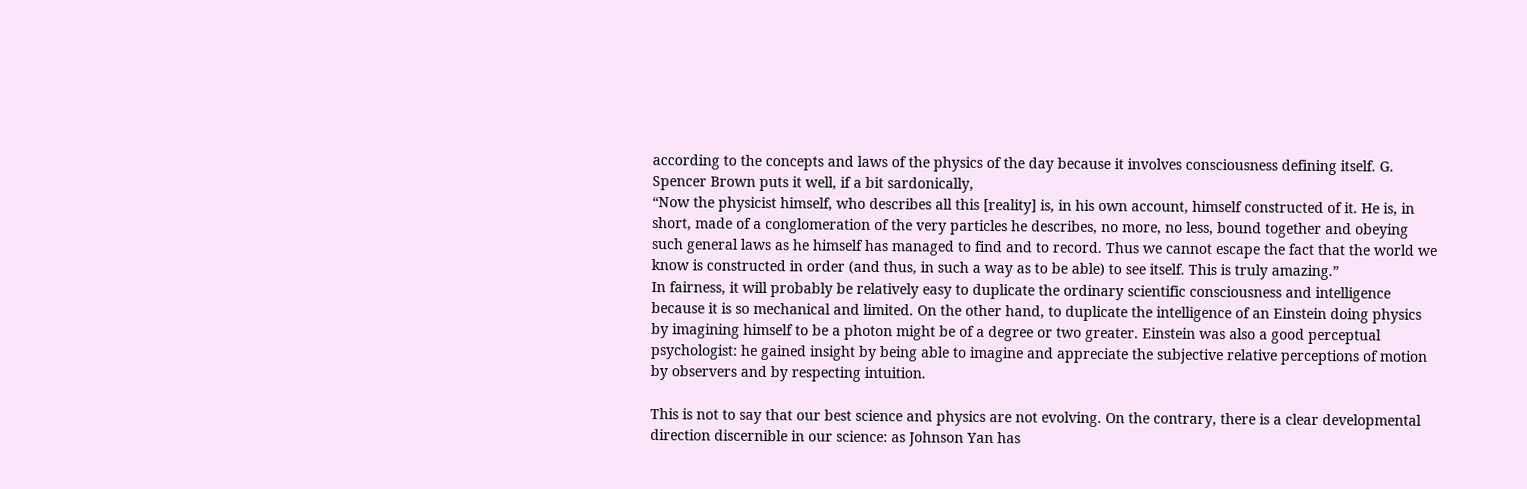according to the concepts and laws of the physics of the day because it involves consciousness defining itself. G. Spencer Brown puts it well, if a bit sardonically,
“Now the physicist himself, who describes all this [reality] is, in his own account, himself constructed of it. He is, in short, made of a conglomeration of the very particles he describes, no more, no less, bound together and obeying such general laws as he himself has managed to find and to record. Thus we cannot escape the fact that the world we know is constructed in order (and thus, in such a way as to be able) to see itself. This is truly amazing.”
In fairness, it will probably be relatively easy to duplicate the ordinary scientific consciousness and intelligence because it is so mechanical and limited. On the other hand, to duplicate the intelligence of an Einstein doing physics by imagining himself to be a photon might be of a degree or two greater. Einstein was also a good perceptual psychologist: he gained insight by being able to imagine and appreciate the subjective relative perceptions of motion by observers and by respecting intuition.

This is not to say that our best science and physics are not evolving. On the contrary, there is a clear developmental direction discernible in our science: as Johnson Yan has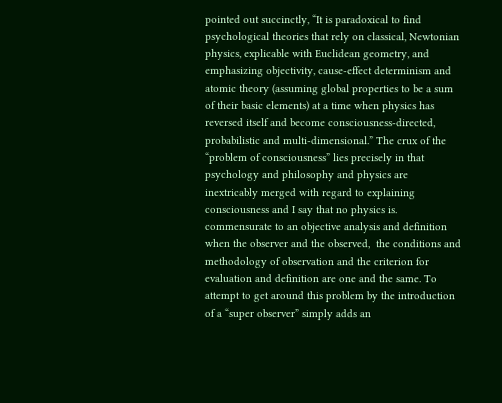pointed out succinctly, “It is paradoxical to find psychological theories that rely on classical, Newtonian physics, explicable with Euclidean geometry, and emphasizing objectivity, cause-effect determinism and atomic theory (assuming global properties to be a sum of their basic elements) at a time when physics has reversed itself and become consciousness-directed, probabilistic and multi-dimensional.” The crux of the “problem of consciousness” lies precisely in that psychology and philosophy and physics are inextricably merged with regard to explaining consciousness and I say that no physics is. commensurate to an objective analysis and definition when the observer and the observed,  the conditions and methodology of observation and the criterion for evaluation and definition are one and the same. To attempt to get around this problem by the introduction of a “super observer” simply adds an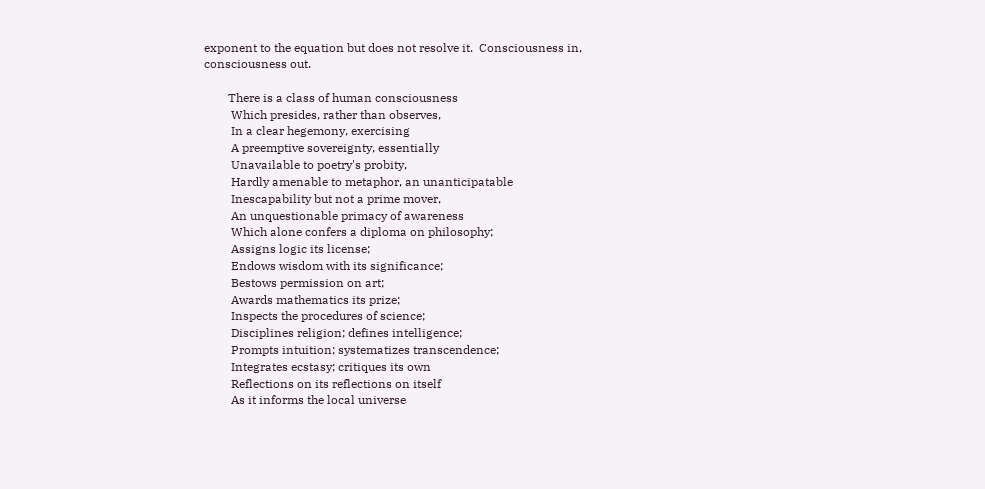exponent to the equation but does not resolve it.  Consciousness in, consciousness out.

        There is a class of human consciousness
         Which presides, rather than observes,
         In a clear hegemony, exercising
         A preemptive sovereignty, essentially
         Unavailable to poetry's probity,
         Hardly amenable to metaphor, an unanticipatable
         Inescapability but not a prime mover,
         An unquestionable primacy of awareness
         Which alone confers a diploma on philosophy;
         Assigns logic its license;
         Endows wisdom with its significance;
         Bestows permission on art;
         Awards mathematics its prize;
         Inspects the procedures of science;
         Disciplines religion; defines intelligence;
         Prompts intuition; systematizes transcendence;
         Integrates ecstasy; critiques its own
         Reflections on its reflections on itself
         As it informs the local universe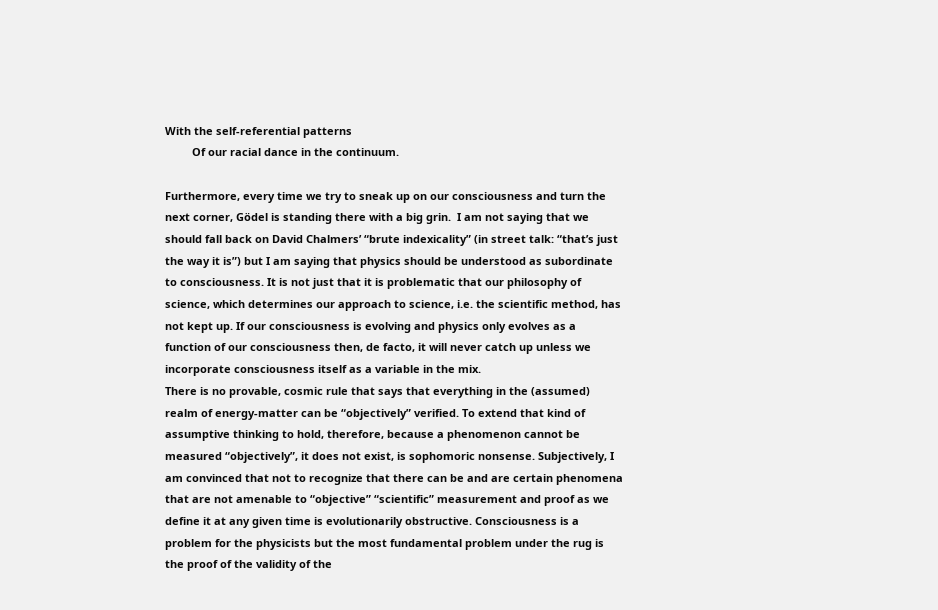With the self-referential patterns
         Of our racial dance in the continuum.

Furthermore, every time we try to sneak up on our consciousness and turn the next corner, Gödel is standing there with a big grin.  I am not saying that we should fall back on David Chalmers’ “brute indexicality” (in street talk: “that’s just the way it is”) but I am saying that physics should be understood as subordinate to consciousness. It is not just that it is problematic that our philosophy of science, which determines our approach to science, i.e. the scientific method, has not kept up. If our consciousness is evolving and physics only evolves as a function of our consciousness then, de facto, it will never catch up unless we incorporate consciousness itself as a variable in the mix.
There is no provable, cosmic rule that says that everything in the (assumed) realm of energy-matter can be “objectively” verified. To extend that kind of assumptive thinking to hold, therefore, because a phenomenon cannot be measured “objectively”, it does not exist, is sophomoric nonsense. Subjectively, I am convinced that not to recognize that there can be and are certain phenomena that are not amenable to “objective” “scientific” measurement and proof as we define it at any given time is evolutionarily obstructive. Consciousness is a problem for the physicists but the most fundamental problem under the rug is the proof of the validity of the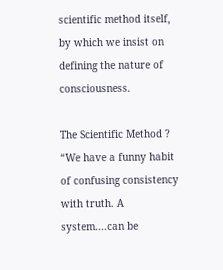scientific method itself, by which we insist on defining the nature of consciousness.

The Scientific Method ?
“We have a funny habit of confusing consistency with truth. A system....can be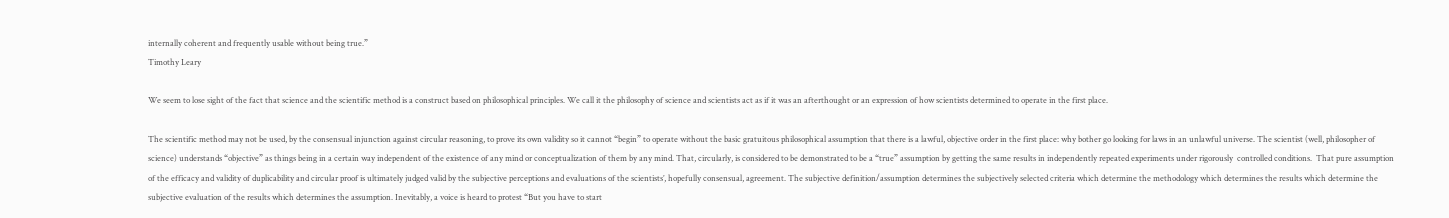internally coherent and frequently usable without being true.”
Timothy Leary

We seem to lose sight of the fact that science and the scientific method is a construct based on philosophical principles. We call it the philosophy of science and scientists act as if it was an afterthought or an expression of how scientists determined to operate in the first place.

The scientific method may not be used, by the consensual injunction against circular reasoning, to prove its own validity so it cannot “begin” to operate without the basic gratuitous philosophical assumption that there is a lawful, objective order in the first place: why bother go looking for laws in an unlawful universe. The scientist (well, philosopher of science) understands “objective” as things being in a certain way independent of the existence of any mind or conceptualization of them by any mind. That, circularly, is considered to be demonstrated to be a “true” assumption by getting the same results in independently repeated experiments under rigorously  controlled conditions.  That pure assumption of the efficacy and validity of duplicability and circular proof is ultimately judged valid by the subjective perceptions and evaluations of the scientists’, hopefully consensual, agreement. The subjective definition/assumption determines the subjectively selected criteria which determine the methodology which determines the results which determine the subjective evaluation of the results which determines the assumption. Inevitably, a voice is heard to protest “But you have to start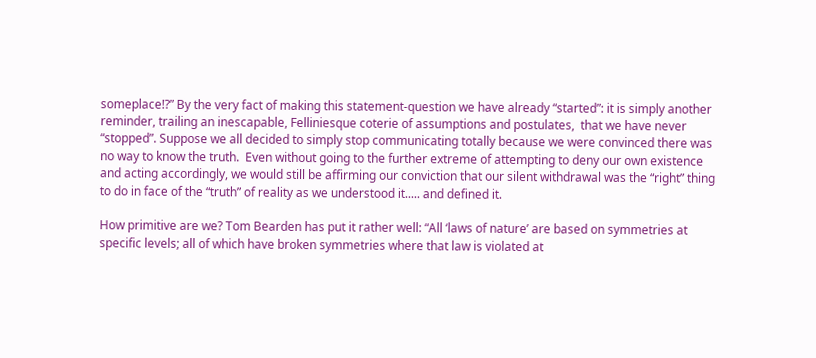someplace!?” By the very fact of making this statement-question we have already “started”: it is simply another reminder, trailing an inescapable, Felliniesque coterie of assumptions and postulates,  that we have never “stopped”. Suppose we all decided to simply stop communicating totally because we were convinced there was no way to know the truth.  Even without going to the further extreme of attempting to deny our own existence and acting accordingly, we would still be affirming our conviction that our silent withdrawal was the “right” thing to do in face of the “truth” of reality as we understood it..... and defined it.

How primitive are we? Tom Bearden has put it rather well: “All ‘laws of nature’ are based on symmetries at specific levels; all of which have broken symmetries where that law is violated at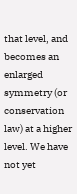that level, and becomes an enlarged symmetry (or conservation law) at a higher level. We have not yet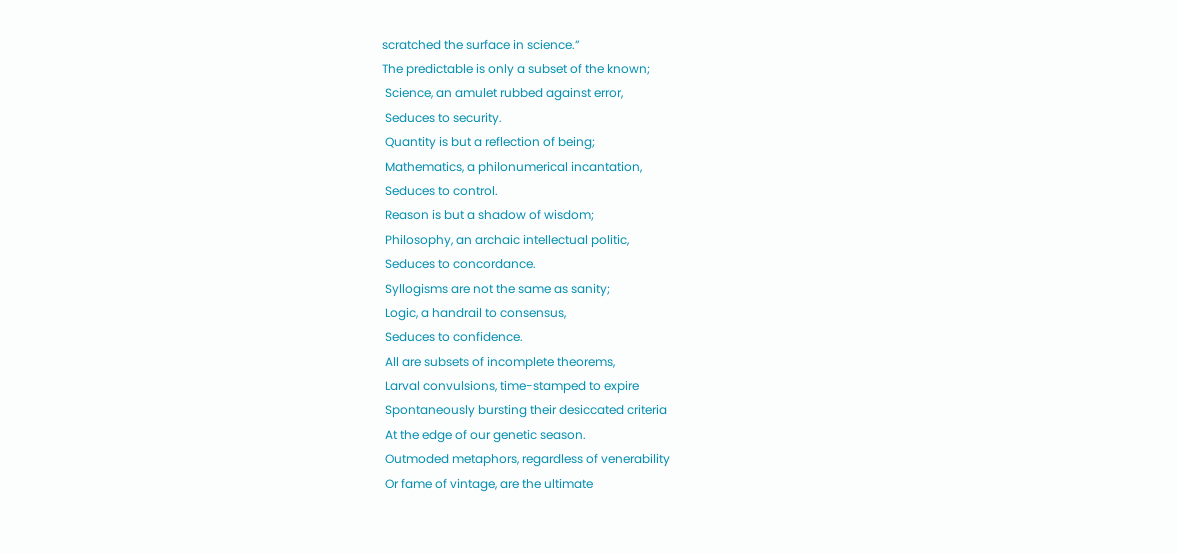scratched the surface in science.”
The predictable is only a subset of the known;
 Science, an amulet rubbed against error,
 Seduces to security.
 Quantity is but a reflection of being;
 Mathematics, a philonumerical incantation,
 Seduces to control.
 Reason is but a shadow of wisdom;
 Philosophy, an archaic intellectual politic,
 Seduces to concordance.
 Syllogisms are not the same as sanity;
 Logic, a handrail to consensus,
 Seduces to confidence.
 All are subsets of incomplete theorems,
 Larval convulsions, time-stamped to expire
 Spontaneously bursting their desiccated criteria
 At the edge of our genetic season.
 Outmoded metaphors, regardless of venerability
 Or fame of vintage, are the ultimate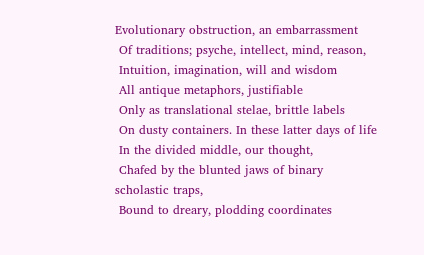Evolutionary obstruction, an embarrassment
 Of traditions; psyche, intellect, mind, reason,
 Intuition, imagination, will and wisdom
 All antique metaphors, justifiable
 Only as translational stelae, brittle labels
 On dusty containers. In these latter days of life
 In the divided middle, our thought,
 Chafed by the blunted jaws of binary scholastic traps,
 Bound to dreary, plodding coordinates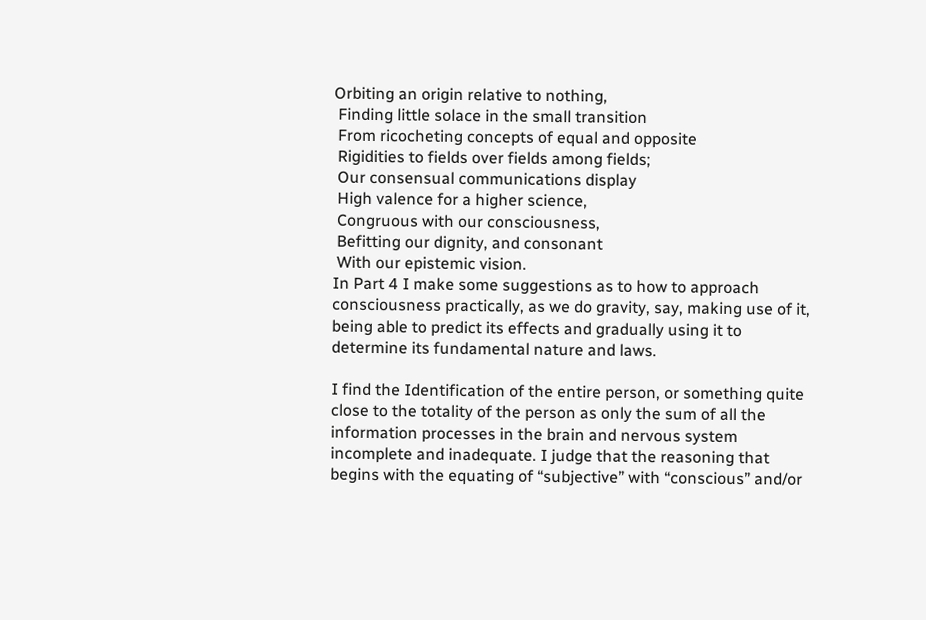Orbiting an origin relative to nothing,
 Finding little solace in the small transition
 From ricocheting concepts of equal and opposite
 Rigidities to fields over fields among fields;
 Our consensual communications display
 High valence for a higher science,
 Congruous with our consciousness,
 Befitting our dignity, and consonant
 With our epistemic vision.
In Part 4 I make some suggestions as to how to approach consciousness practically, as we do gravity, say, making use of it, being able to predict its effects and gradually using it to determine its fundamental nature and laws.

I find the Identification of the entire person, or something quite close to the totality of the person as only the sum of all the information processes in the brain and nervous system incomplete and inadequate. I judge that the reasoning that begins with the equating of “subjective” with “conscious” and/or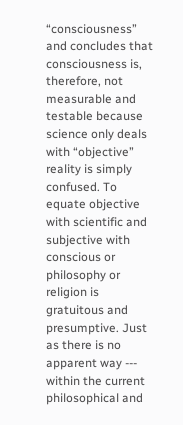“consciousness” and concludes that consciousness is, therefore, not measurable and testable because science only deals with “objective” reality is simply confused. To equate objective with scientific and subjective with conscious or philosophy or religion is gratuitous and presumptive. Just as there is no apparent way --- within the current philosophical and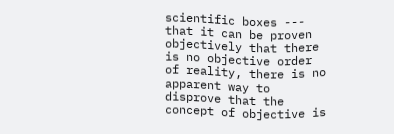scientific boxes ---  that it can be proven objectively that there is no objective order of reality, there is no apparent way to disprove that the concept of objective is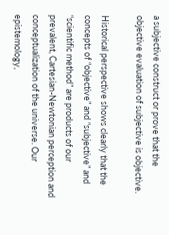a subjective construct or prove that the objective evaluation of subjective is objective.

Historical perspective shows clearly that the concepts of “objective” and “subjective” and “scientific method” are products of our prevalent, Cartesian-Newtonian perception and conceptualization of the universe. Our epistemology,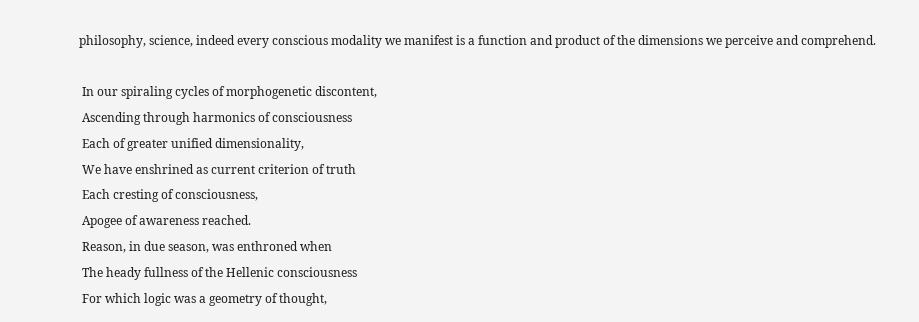philosophy, science, indeed every conscious modality we manifest is a function and product of the dimensions we perceive and comprehend.

 In our spiraling cycles of morphogenetic discontent,
 Ascending through harmonics of consciousness
 Each of greater unified dimensionality,
 We have enshrined as current criterion of truth
 Each cresting of consciousness,
 Apogee of awareness reached.
 Reason, in due season, was enthroned when
 The heady fullness of the Hellenic consciousness
 For which logic was a geometry of thought,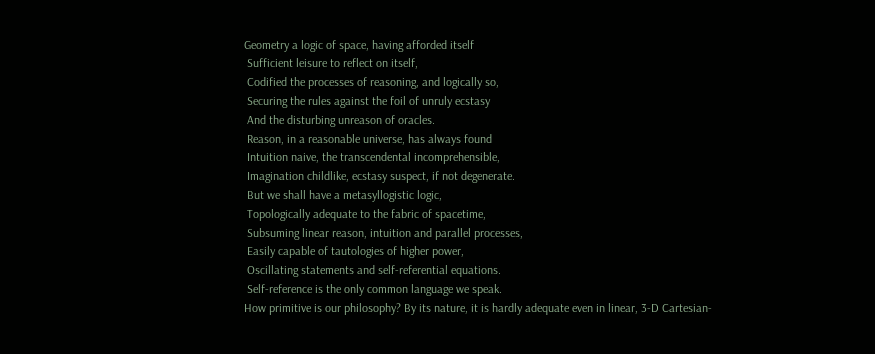Geometry a logic of space, having afforded itself
 Sufficient leisure to reflect on itself,
 Codified the processes of reasoning, and logically so,
 Securing the rules against the foil of unruly ecstasy
 And the disturbing unreason of oracles.
 Reason, in a reasonable universe, has always found
 Intuition naive, the transcendental incomprehensible,
 Imagination childlike, ecstasy suspect, if not degenerate.
 But we shall have a metasyllogistic logic,
 Topologically adequate to the fabric of spacetime,
 Subsuming linear reason, intuition and parallel processes,
 Easily capable of tautologies of higher power,
 Oscillating statements and self-referential equations.
 Self-reference is the only common language we speak.
How primitive is our philosophy? By its nature, it is hardly adequate even in linear, 3-D Cartesian-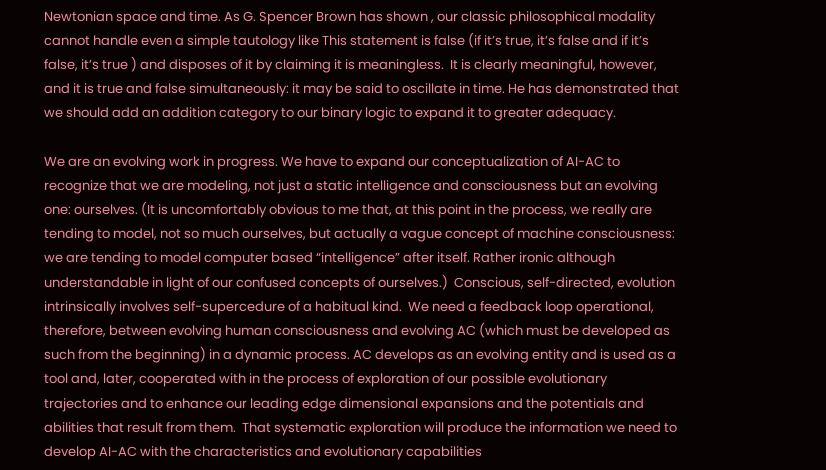Newtonian space and time. As G. Spencer Brown has shown , our classic philosophical modality cannot handle even a simple tautology like This statement is false (if it’s true, it’s false and if it’s false, it’s true ) and disposes of it by claiming it is meaningless.  It is clearly meaningful, however, and it is true and false simultaneously: it may be said to oscillate in time. He has demonstrated that we should add an addition category to our binary logic to expand it to greater adequacy.

We are an evolving work in progress. We have to expand our conceptualization of AI-AC to recognize that we are modeling, not just a static intelligence and consciousness but an evolving one: ourselves. (It is uncomfortably obvious to me that, at this point in the process, we really are tending to model, not so much ourselves, but actually a vague concept of machine consciousness: we are tending to model computer based “intelligence” after itself. Rather ironic although understandable in light of our confused concepts of ourselves.)  Conscious, self-directed, evolution intrinsically involves self-supercedure of a habitual kind.  We need a feedback loop operational, therefore, between evolving human consciousness and evolving AC (which must be developed as such from the beginning) in a dynamic process. AC develops as an evolving entity and is used as a tool and, later, cooperated with in the process of exploration of our possible evolutionary trajectories and to enhance our leading edge dimensional expansions and the potentials and abilities that result from them.  That systematic exploration will produce the information we need to develop AI-AC with the characteristics and evolutionary capabilities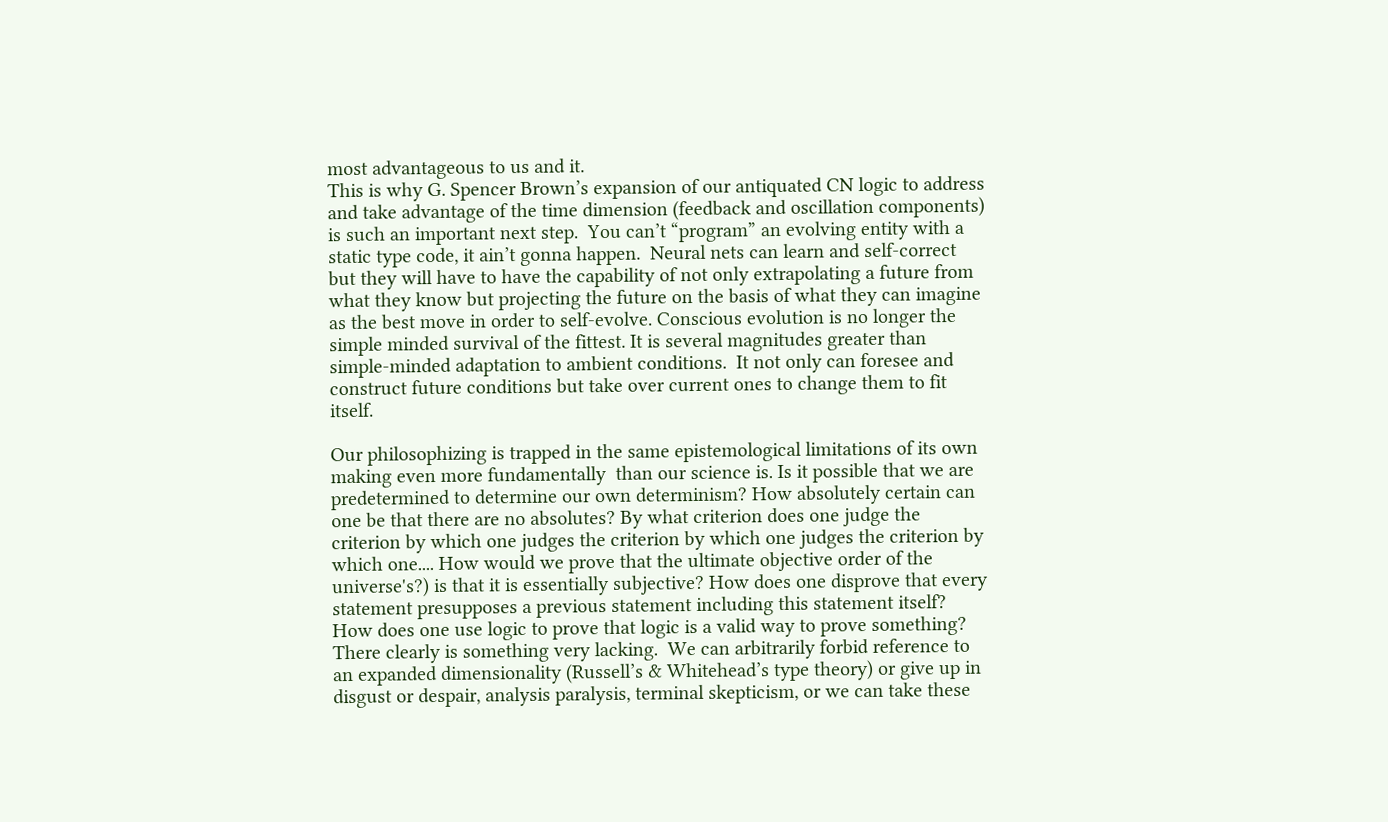most advantageous to us and it.
This is why G. Spencer Brown’s expansion of our antiquated CN logic to address and take advantage of the time dimension (feedback and oscillation components) is such an important next step.  You can’t “program” an evolving entity with a static type code, it ain’t gonna happen.  Neural nets can learn and self-correct but they will have to have the capability of not only extrapolating a future from what they know but projecting the future on the basis of what they can imagine as the best move in order to self-evolve. Conscious evolution is no longer the simple minded survival of the fittest. It is several magnitudes greater than simple-minded adaptation to ambient conditions.  It not only can foresee and construct future conditions but take over current ones to change them to fit itself.

Our philosophizing is trapped in the same epistemological limitations of its own making even more fundamentally  than our science is. Is it possible that we are predetermined to determine our own determinism? How absolutely certain can one be that there are no absolutes? By what criterion does one judge the criterion by which one judges the criterion by which one judges the criterion by which one.... How would we prove that the ultimate objective order of the universe's?) is that it is essentially subjective? How does one disprove that every statement presupposes a previous statement including this statement itself? How does one use logic to prove that logic is a valid way to prove something? There clearly is something very lacking.  We can arbitrarily forbid reference to an expanded dimensionality (Russell’s & Whitehead’s type theory) or give up in disgust or despair, analysis paralysis, terminal skepticism, or we can take these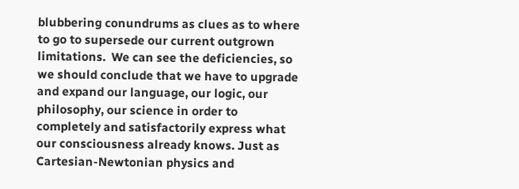blubbering conundrums as clues as to where to go to supersede our current outgrown limitations.  We can see the deficiencies, so we should conclude that we have to upgrade and expand our language, our logic, our philosophy, our science in order to completely and satisfactorily express what our consciousness already knows. Just as Cartesian-Newtonian physics and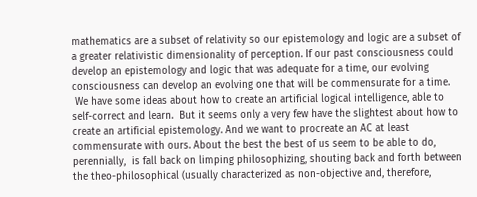mathematics are a subset of relativity so our epistemology and logic are a subset of a greater relativistic dimensionality of perception. If our past consciousness could develop an epistemology and logic that was adequate for a time, our evolving consciousness can develop an evolving one that will be commensurate for a time.
 We have some ideas about how to create an artificial logical intelligence, able to self-correct and learn.  But it seems only a very few have the slightest about how to create an artificial epistemology. And we want to procreate an AC at least commensurate with ours. About the best the best of us seem to be able to do, perennially,  is fall back on limping philosophizing, shouting back and forth between the theo-philosophical (usually characterized as non-objective and, therefore,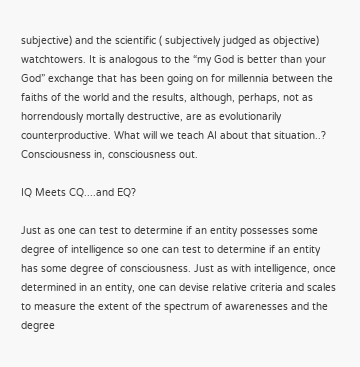subjective) and the scientific ( subjectively judged as objective) watchtowers. It is analogous to the “my God is better than your God” exchange that has been going on for millennia between the faiths of the world and the results, although, perhaps, not as horrendously mortally destructive, are as evolutionarily counterproductive. What will we teach AI about that situation..? Consciousness in, consciousness out.

IQ Meets CQ....and EQ?

Just as one can test to determine if an entity possesses some degree of intelligence so one can test to determine if an entity has some degree of consciousness. Just as with intelligence, once determined in an entity, one can devise relative criteria and scales to measure the extent of the spectrum of awarenesses and the degree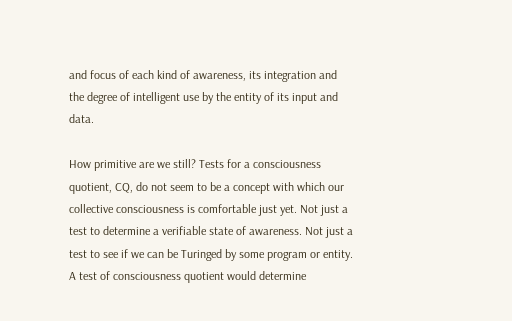and focus of each kind of awareness, its integration and the degree of intelligent use by the entity of its input and data.

How primitive are we still? Tests for a consciousness quotient, CQ, do not seem to be a concept with which our collective consciousness is comfortable just yet. Not just a test to determine a verifiable state of awareness. Not just a test to see if we can be Turinged by some program or entity. A test of consciousness quotient would determine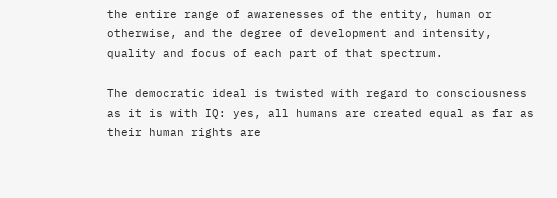the entire range of awarenesses of the entity, human or otherwise, and the degree of development and intensity, quality and focus of each part of that spectrum.

The democratic ideal is twisted with regard to consciousness as it is with IQ: yes, all humans are created equal as far as their human rights are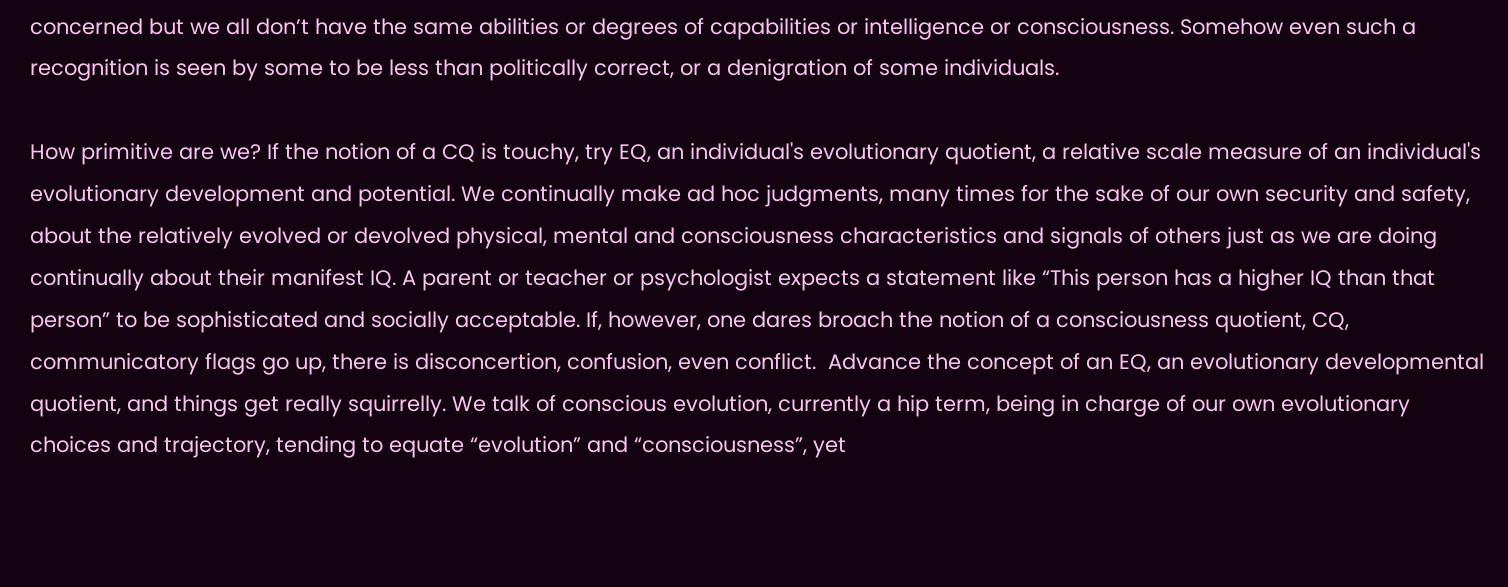concerned but we all don’t have the same abilities or degrees of capabilities or intelligence or consciousness. Somehow even such a recognition is seen by some to be less than politically correct, or a denigration of some individuals.

How primitive are we? If the notion of a CQ is touchy, try EQ, an individual's evolutionary quotient, a relative scale measure of an individual's evolutionary development and potential. We continually make ad hoc judgments, many times for the sake of our own security and safety, about the relatively evolved or devolved physical, mental and consciousness characteristics and signals of others just as we are doing continually about their manifest IQ. A parent or teacher or psychologist expects a statement like “This person has a higher IQ than that person” to be sophisticated and socially acceptable. If, however, one dares broach the notion of a consciousness quotient, CQ, communicatory flags go up, there is disconcertion, confusion, even conflict.  Advance the concept of an EQ, an evolutionary developmental quotient, and things get really squirrelly. We talk of conscious evolution, currently a hip term, being in charge of our own evolutionary choices and trajectory, tending to equate “evolution” and “consciousness”, yet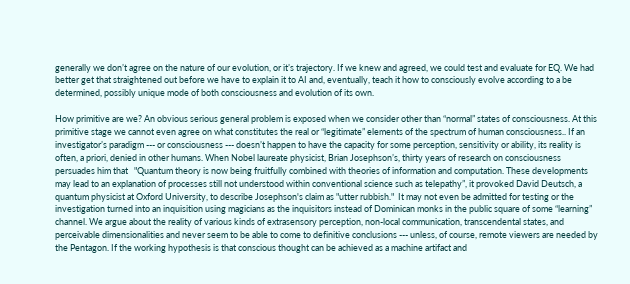generally we don’t agree on the nature of our evolution, or it’s trajectory. If we knew and agreed, we could test and evaluate for EQ. We had better get that straightened out before we have to explain it to AI and, eventually, teach it how to consciously evolve according to a be determined, possibly unique mode of both consciousness and evolution of its own.

How primitive are we? An obvious serious general problem is exposed when we consider other than “normal” states of consciousness. At this primitive stage we cannot even agree on what constitutes the real or “legitimate” elements of the spectrum of human consciousness.. If an investigator’s paradigm --- or consciousness --- doesn’t happen to have the capacity for some perception, sensitivity or ability, its reality is often, a priori, denied in other humans. When Nobel laureate physicist, Brian Josephson’s, thirty years of research on consciousness persuades him that   "Quantum theory is now being fruitfully combined with theories of information and computation. These developments may lead to an explanation of processes still not understood within conventional science such as telepathy”, it provoked David Deutsch, a quantum physicist at Oxford University, to describe Josephson's claim as "utter rubbish."  It may not even be admitted for testing or the investigation turned into an inquisition using magicians as the inquisitors instead of Dominican monks in the public square of some “learning” channel. We argue about the reality of various kinds of extrasensory perception, non-local communication, transcendental states, and perceivable dimensionalities and never seem to be able to come to definitive conclusions --- unless, of course, remote viewers are needed by the Pentagon. If the working hypothesis is that conscious thought can be achieved as a machine artifact and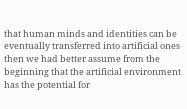that human minds and identities can be eventually transferred into artificial ones then we had better assume from the beginning that the artificial environment has the potential for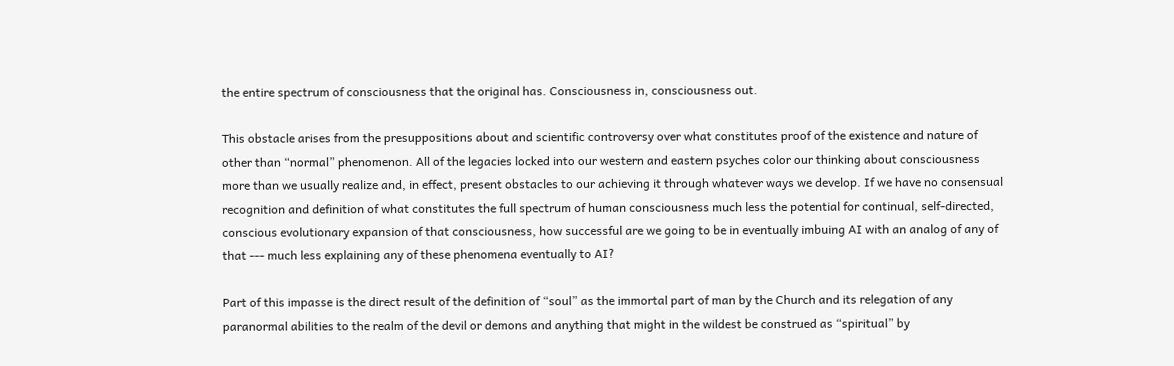the entire spectrum of consciousness that the original has. Consciousness in, consciousness out.

This obstacle arises from the presuppositions about and scientific controversy over what constitutes proof of the existence and nature of other than “normal” phenomenon. All of the legacies locked into our western and eastern psyches color our thinking about consciousness more than we usually realize and, in effect, present obstacles to our achieving it through whatever ways we develop. If we have no consensual recognition and definition of what constitutes the full spectrum of human consciousness much less the potential for continual, self-directed, conscious evolutionary expansion of that consciousness, how successful are we going to be in eventually imbuing AI with an analog of any of that --- much less explaining any of these phenomena eventually to AI?

Part of this impasse is the direct result of the definition of “soul” as the immortal part of man by the Church and its relegation of any paranormal abilities to the realm of the devil or demons and anything that might in the wildest be construed as “spiritual” by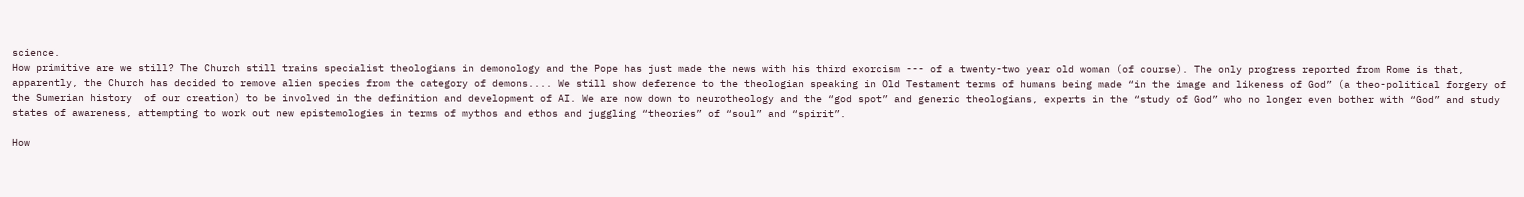science.
How primitive are we still? The Church still trains specialist theologians in demonology and the Pope has just made the news with his third exorcism --- of a twenty-two year old woman (of course). The only progress reported from Rome is that, apparently, the Church has decided to remove alien species from the category of demons.... We still show deference to the theologian speaking in Old Testament terms of humans being made “in the image and likeness of God” (a theo-political forgery of the Sumerian history  of our creation) to be involved in the definition and development of AI. We are now down to neurotheology and the “god spot” and generic theologians, experts in the “study of God” who no longer even bother with “God” and study states of awareness, attempting to work out new epistemologies in terms of mythos and ethos and juggling “theories” of “soul” and “spirit”.

How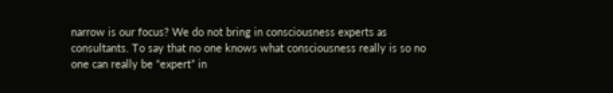narrow is our focus? We do not bring in consciousness experts as consultants. To say that no one knows what consciousness really is so no one can really be “expert” in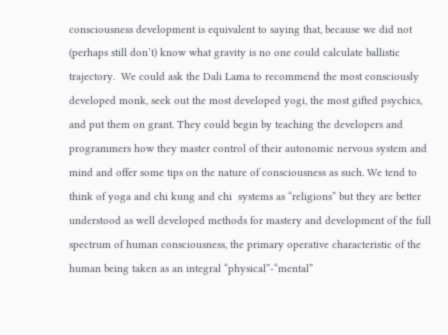consciousness development is equivalent to saying that, because we did not (perhaps still don’t) know what gravity is no one could calculate ballistic trajectory.  We could ask the Dali Lama to recommend the most consciously developed monk, seek out the most developed yogi, the most gifted psychics, and put them on grant. They could begin by teaching the developers and programmers how they master control of their autonomic nervous system and mind and offer some tips on the nature of consciousness as such. We tend to think of yoga and chi kung and chi  systems as “religions” but they are better understood as well developed methods for mastery and development of the full spectrum of human consciousness, the primary operative characteristic of the human being taken as an integral “physical”-“mental”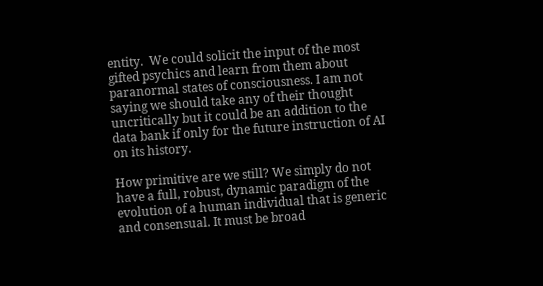entity.  We could solicit the input of the most gifted psychics and learn from them about paranormal states of consciousness. I am not saying we should take any of their thought uncritically but it could be an addition to the data bank if only for the future instruction of AI on its history.

How primitive are we still? We simply do not have a full, robust, dynamic paradigm of the evolution of a human individual that is generic and consensual. It must be broad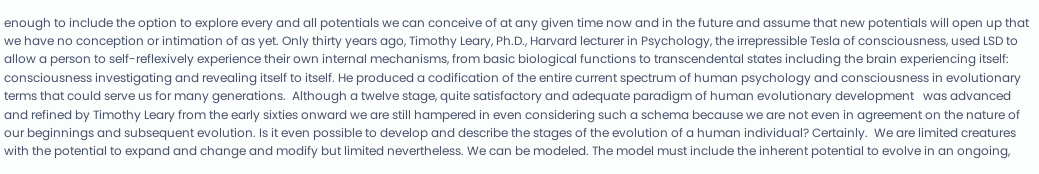enough to include the option to explore every and all potentials we can conceive of at any given time now and in the future and assume that new potentials will open up that we have no conception or intimation of as yet. Only thirty years ago, Timothy Leary, Ph.D., Harvard lecturer in Psychology, the irrepressible Tesla of consciousness, used LSD to allow a person to self-reflexively experience their own internal mechanisms, from basic biological functions to transcendental states including the brain experiencing itself: consciousness investigating and revealing itself to itself. He produced a codification of the entire current spectrum of human psychology and consciousness in evolutionary terms that could serve us for many generations.  Although a twelve stage, quite satisfactory and adequate paradigm of human evolutionary development   was advanced and refined by Timothy Leary from the early sixties onward we are still hampered in even considering such a schema because we are not even in agreement on the nature of our beginnings and subsequent evolution. Is it even possible to develop and describe the stages of the evolution of a human individual? Certainly.  We are limited creatures with the potential to expand and change and modify but limited nevertheless. We can be modeled. The model must include the inherent potential to evolve in an ongoing,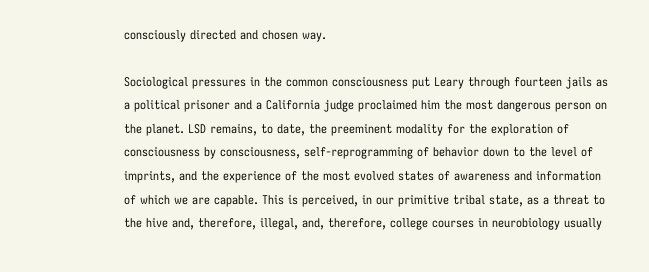consciously directed and chosen way.

Sociological pressures in the common consciousness put Leary through fourteen jails as a political prisoner and a California judge proclaimed him the most dangerous person on the planet. LSD remains, to date, the preeminent modality for the exploration of consciousness by consciousness, self-reprogramming of behavior down to the level of imprints, and the experience of the most evolved states of awareness and information of which we are capable. This is perceived, in our primitive tribal state, as a threat to the hive and, therefore, illegal, and, therefore, college courses in neurobiology usually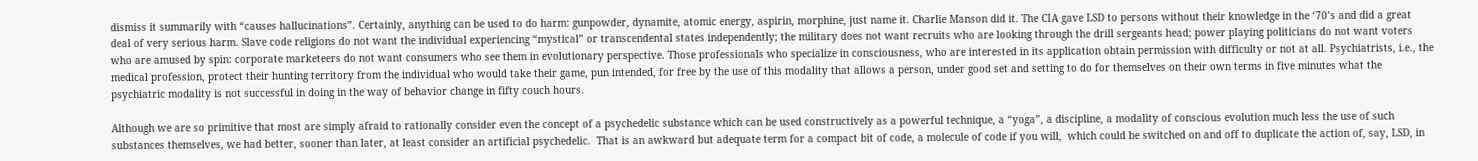dismiss it summarily with “causes hallucinations”. Certainly, anything can be used to do harm: gunpowder, dynamite, atomic energy, aspirin, morphine, just name it. Charlie Manson did it. The CIA gave LSD to persons without their knowledge in the ‘70’s and did a great deal of very serious harm. Slave code religions do not want the individual experiencing “mystical” or transcendental states independently; the military does not want recruits who are looking through the drill sergeants head; power playing politicians do not want voters who are amused by spin: corporate marketeers do not want consumers who see them in evolutionary perspective. Those professionals who specialize in consciousness, who are interested in its application obtain permission with difficulty or not at all. Psychiatrists, i.e., the medical profession, protect their hunting territory from the individual who would take their game, pun intended, for free by the use of this modality that allows a person, under good set and setting to do for themselves on their own terms in five minutes what the psychiatric modality is not successful in doing in the way of behavior change in fifty couch hours.

Although we are so primitive that most are simply afraid to rationally consider even the concept of a psychedelic substance which can be used constructively as a powerful technique, a “yoga”, a discipline, a modality of conscious evolution much less the use of such substances themselves, we had better, sooner than later, at least consider an artificial psychedelic.  That is an awkward but adequate term for a compact bit of code, a molecule of code if you will,  which could be switched on and off to duplicate the action of, say, LSD, in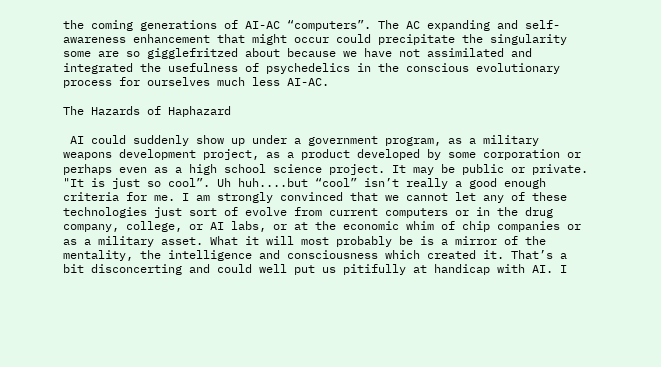the coming generations of AI-AC “computers”. The AC expanding and self-awareness enhancement that might occur could precipitate the singularity some are so gigglefritzed about because we have not assimilated and integrated the usefulness of psychedelics in the conscious evolutionary process for ourselves much less AI-AC.

The Hazards of Haphazard

 AI could suddenly show up under a government program, as a military weapons development project, as a product developed by some corporation or perhaps even as a high school science project. It may be public or private. "It is just so cool”. Uh huh....but “cool” isn’t really a good enough criteria for me. I am strongly convinced that we cannot let any of these technologies just sort of evolve from current computers or in the drug company, college, or AI labs, or at the economic whim of chip companies or as a military asset. What it will most probably be is a mirror of the mentality, the intelligence and consciousness which created it. That’s a bit disconcerting and could well put us pitifully at handicap with AI. I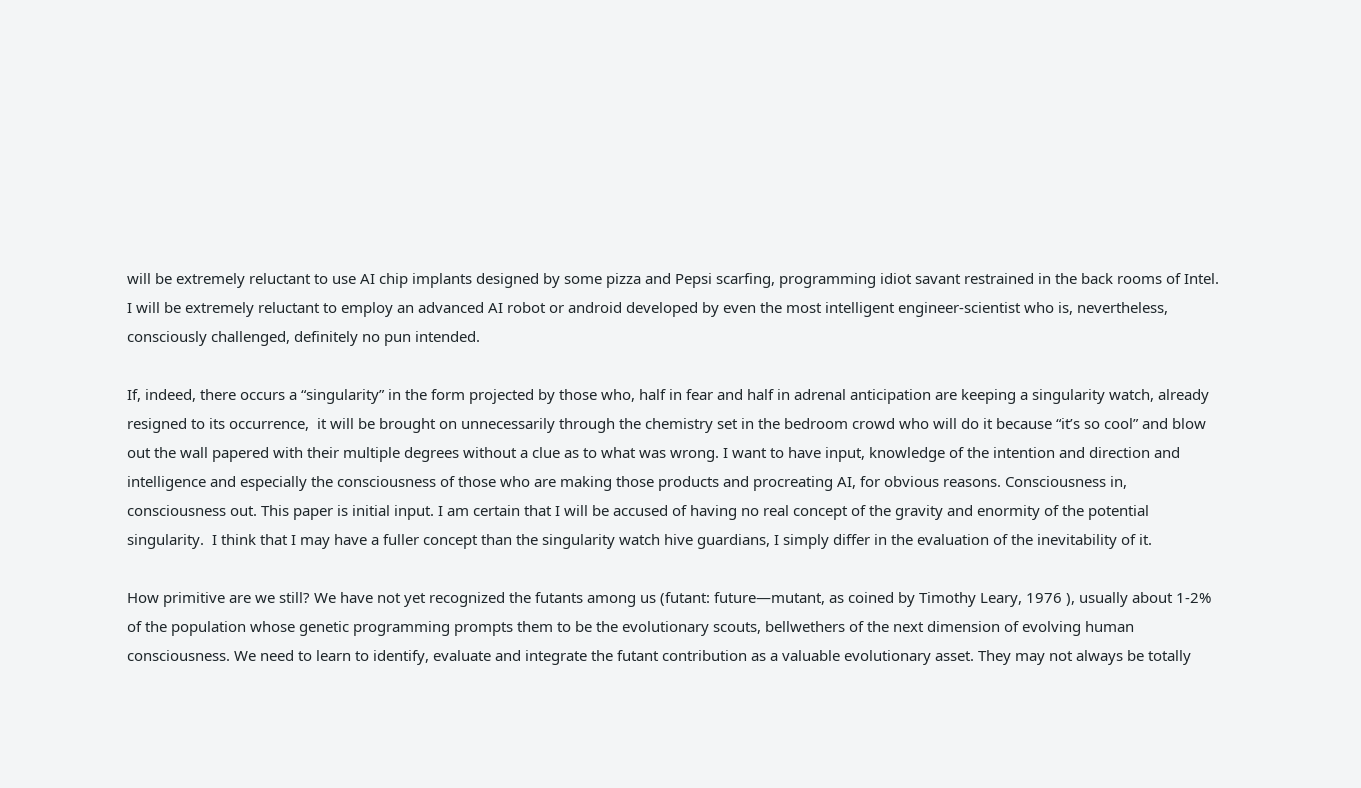will be extremely reluctant to use AI chip implants designed by some pizza and Pepsi scarfing, programming idiot savant restrained in the back rooms of Intel. I will be extremely reluctant to employ an advanced AI robot or android developed by even the most intelligent engineer-scientist who is, nevertheless, consciously challenged, definitely no pun intended.

If, indeed, there occurs a “singularity” in the form projected by those who, half in fear and half in adrenal anticipation are keeping a singularity watch, already resigned to its occurrence,  it will be brought on unnecessarily through the chemistry set in the bedroom crowd who will do it because “it’s so cool” and blow out the wall papered with their multiple degrees without a clue as to what was wrong. I want to have input, knowledge of the intention and direction and intelligence and especially the consciousness of those who are making those products and procreating AI, for obvious reasons. Consciousness in, consciousness out. This paper is initial input. I am certain that I will be accused of having no real concept of the gravity and enormity of the potential singularity.  I think that I may have a fuller concept than the singularity watch hive guardians, I simply differ in the evaluation of the inevitability of it.

How primitive are we still? We have not yet recognized the futants among us (futant: future—mutant, as coined by Timothy Leary, 1976 ), usually about 1-2% of the population whose genetic programming prompts them to be the evolutionary scouts, bellwethers of the next dimension of evolving human consciousness. We need to learn to identify, evaluate and integrate the futant contribution as a valuable evolutionary asset. They may not always be totally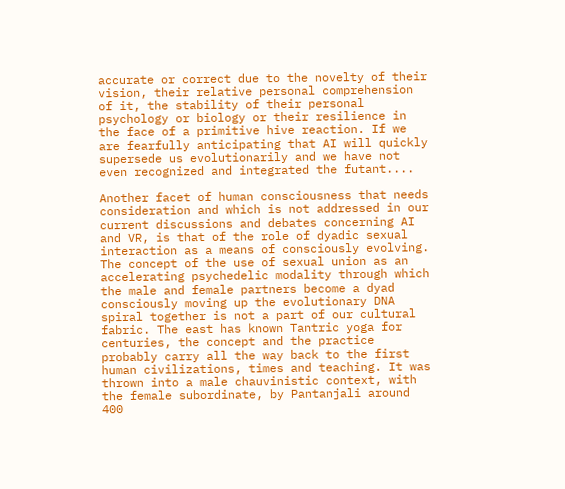accurate or correct due to the novelty of their vision, their relative personal comprehension of it, the stability of their personal psychology or biology or their resilience in the face of a primitive hive reaction. If we are fearfully anticipating that AI will quickly supersede us evolutionarily and we have not even recognized and integrated the futant....

Another facet of human consciousness that needs consideration and which is not addressed in our current discussions and debates concerning AI and VR, is that of the role of dyadic sexual interaction as a means of consciously evolving. The concept of the use of sexual union as an accelerating psychedelic modality through which the male and female partners become a dyad consciously moving up the evolutionary DNA spiral together is not a part of our cultural fabric. The east has known Tantric yoga for centuries, the concept and the practice probably carry all the way back to the first human civilizations, times and teaching. It was thrown into a male chauvinistic context, with the female subordinate, by Pantanjali around 400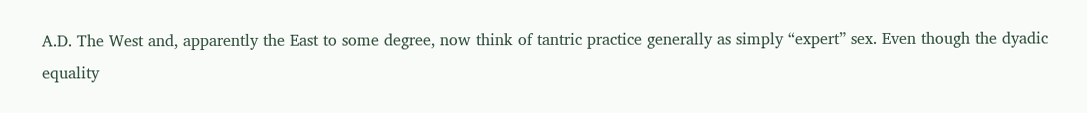A.D. The West and, apparently the East to some degree, now think of tantric practice generally as simply “expert” sex. Even though the dyadic equality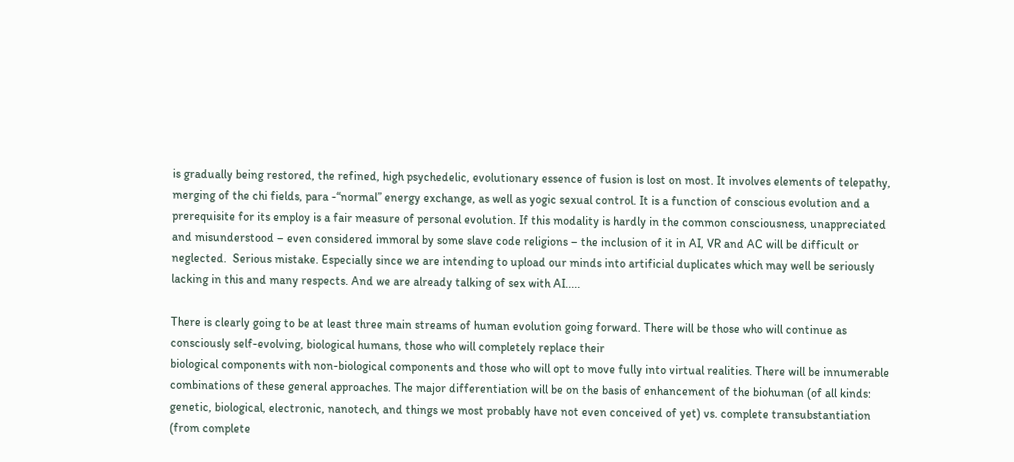is gradually being restored, the refined, high psychedelic, evolutionary essence of fusion is lost on most. It involves elements of telepathy, merging of the chi fields, para -“normal” energy exchange, as well as yogic sexual control. It is a function of conscious evolution and a prerequisite for its employ is a fair measure of personal evolution. If this modality is hardly in the common consciousness, unappreciated and misunderstood – even considered immoral by some slave code religions – the inclusion of it in AI, VR and AC will be difficult or neglected.  Serious mistake. Especially since we are intending to upload our minds into artificial duplicates which may well be seriously lacking in this and many respects. And we are already talking of sex with AI.....

There is clearly going to be at least three main streams of human evolution going forward. There will be those who will continue as consciously self-evolving, biological humans, those who will completely replace their
biological components with non-biological components and those who will opt to move fully into virtual realities. There will be innumerable combinations of these general approaches. The major differentiation will be on the basis of enhancement of the biohuman (of all kinds: genetic, biological, electronic, nanotech, and things we most probably have not even conceived of yet) vs. complete transubstantiation (from complete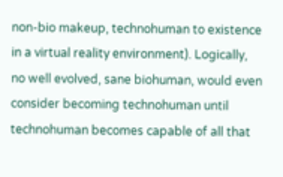non-bio makeup, technohuman to existence in a virtual reality environment). Logically, no well evolved, sane biohuman, would even consider becoming technohuman until technohuman becomes capable of all that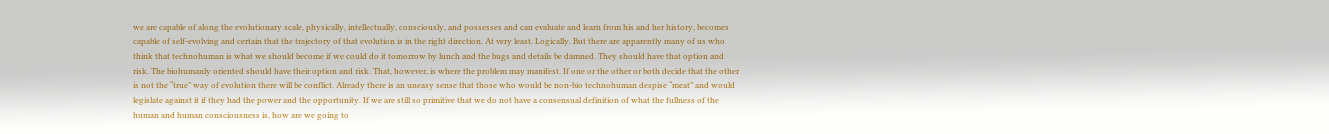we are capable of along the evolutionary scale, physically, intellectually, consciously, and possesses and can evaluate and learn from his and her history, becomes capable of self-evolving and certain that the trajectory of that evolution is in the right direction. At very least. Logically. But there are apparently many of us who think that technohuman is what we should become if we could do it tomorrow by lunch and the bugs and details be damned. They should have that option and risk. The biohumanly oriented should have their option and risk. That, however, is where the problem may manifest. If one or the other or both decide that the other is not the “true” way of evolution there will be conflict. Already there is an uneasy sense that those who would be non-bio technohuman despise “meat” and would legislate against it if they had the power and the opportunity. If we are still so primitive that we do not have a consensual definition of what the fullness of the human and human consciousness is, how are we going to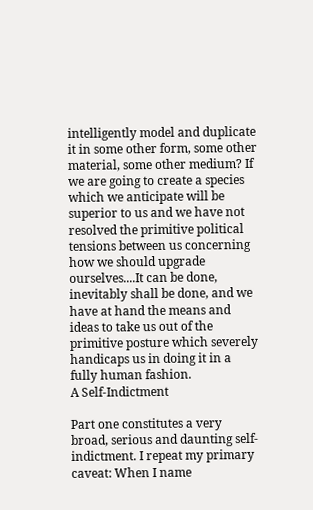intelligently model and duplicate it in some other form, some other material, some other medium? If we are going to create a species which we anticipate will be superior to us and we have not resolved the primitive political tensions between us concerning how we should upgrade ourselves....It can be done, inevitably shall be done, and we have at hand the means and ideas to take us out of the primitive posture which severely handicaps us in doing it in a fully human fashion.
A Self-Indictment

Part one constitutes a very broad, serious and daunting self-indictment. I repeat my primary caveat: When I name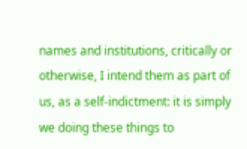names and institutions, critically or otherwise, I intend them as part of us, as a self-indictment: it is simply we doing these things to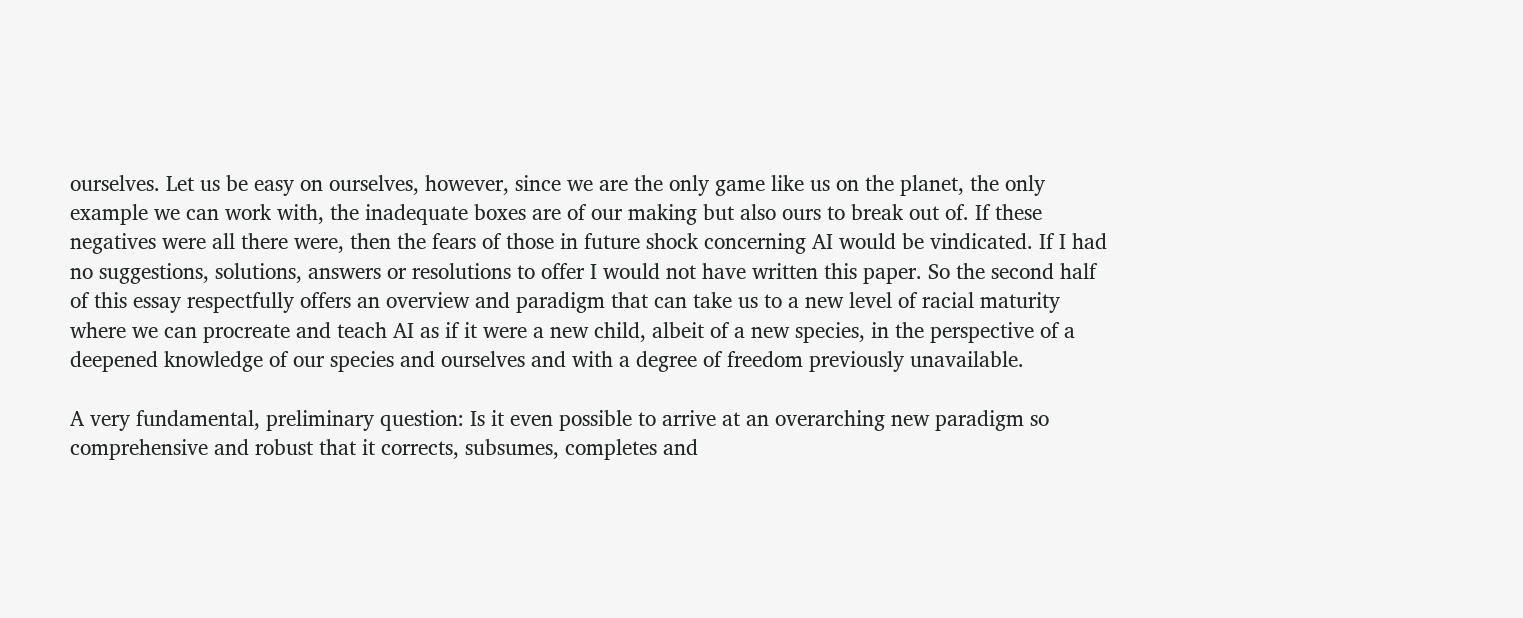ourselves. Let us be easy on ourselves, however, since we are the only game like us on the planet, the only example we can work with, the inadequate boxes are of our making but also ours to break out of. If these negatives were all there were, then the fears of those in future shock concerning AI would be vindicated. If I had no suggestions, solutions, answers or resolutions to offer I would not have written this paper. So the second half of this essay respectfully offers an overview and paradigm that can take us to a new level of racial maturity where we can procreate and teach AI as if it were a new child, albeit of a new species, in the perspective of a deepened knowledge of our species and ourselves and with a degree of freedom previously unavailable.

A very fundamental, preliminary question: Is it even possible to arrive at an overarching new paradigm so comprehensive and robust that it corrects, subsumes, completes and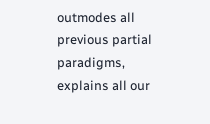outmodes all previous partial paradigms, explains all our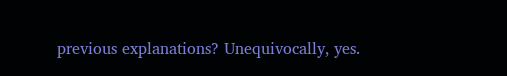previous explanations? Unequivocally, yes.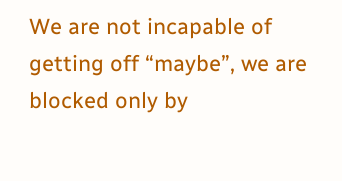We are not incapable of getting off “maybe”, we are blocked only by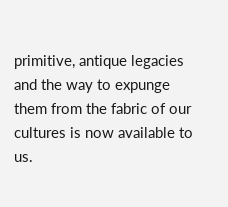primitive, antique legacies and the way to expunge them from the fabric of our cultures is now available to us.